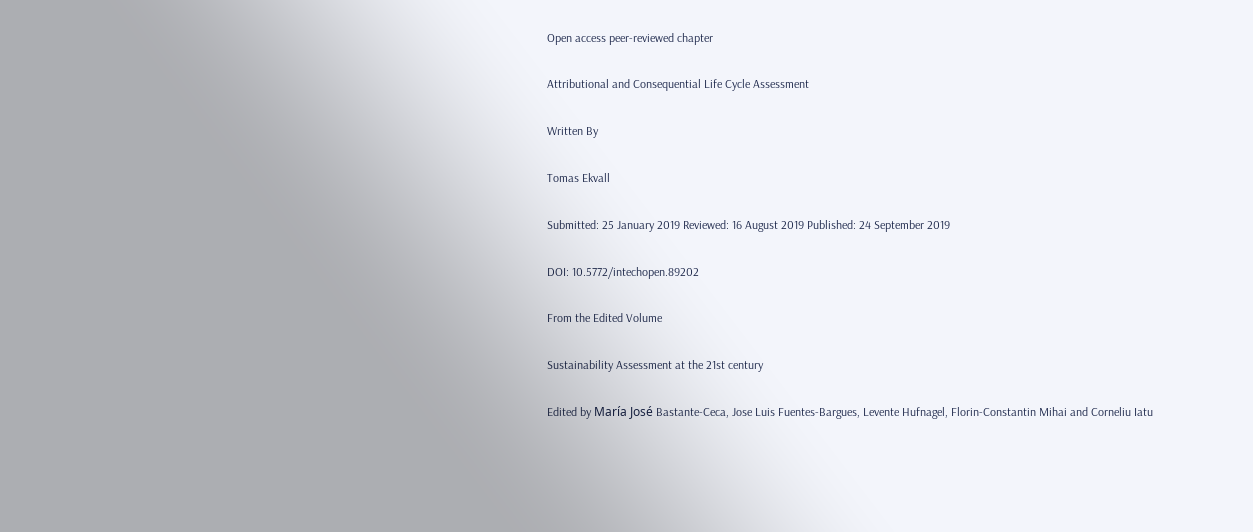Open access peer-reviewed chapter

Attributional and Consequential Life Cycle Assessment

Written By

Tomas Ekvall

Submitted: 25 January 2019 Reviewed: 16 August 2019 Published: 24 September 2019

DOI: 10.5772/intechopen.89202

From the Edited Volume

Sustainability Assessment at the 21st century

Edited by María José Bastante-Ceca, Jose Luis Fuentes-Bargues, Levente Hufnagel, Florin-Constantin Mihai and Corneliu Iatu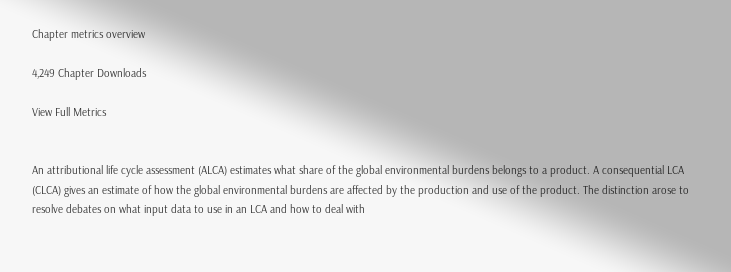Chapter metrics overview

4,249 Chapter Downloads

View Full Metrics


An attributional life cycle assessment (ALCA) estimates what share of the global environmental burdens belongs to a product. A consequential LCA (CLCA) gives an estimate of how the global environmental burdens are affected by the production and use of the product. The distinction arose to resolve debates on what input data to use in an LCA and how to deal with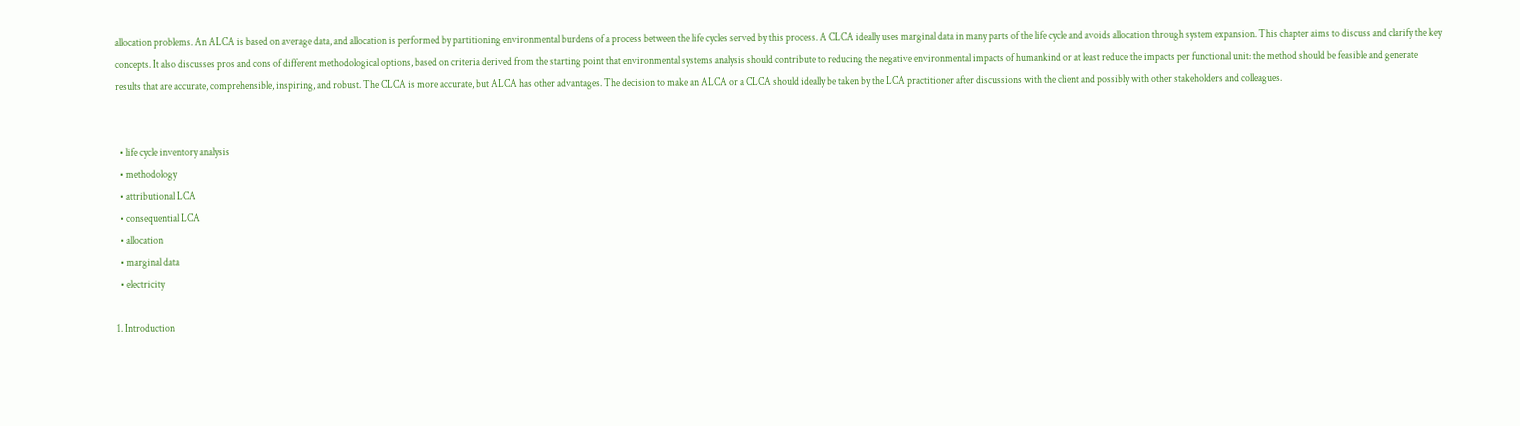allocation problems. An ALCA is based on average data, and allocation is performed by partitioning environmental burdens of a process between the life cycles served by this process. A CLCA ideally uses marginal data in many parts of the life cycle and avoids allocation through system expansion. This chapter aims to discuss and clarify the key concepts. It also discusses pros and cons of different methodological options, based on criteria derived from the starting point that environmental systems analysis should contribute to reducing the negative environmental impacts of humankind or at least reduce the impacts per functional unit: the method should be feasible and generate results that are accurate, comprehensible, inspiring, and robust. The CLCA is more accurate, but ALCA has other advantages. The decision to make an ALCA or a CLCA should ideally be taken by the LCA practitioner after discussions with the client and possibly with other stakeholders and colleagues.


  • life cycle inventory analysis
  • methodology
  • attributional LCA
  • consequential LCA
  • allocation
  • marginal data
  • electricity

1. Introduction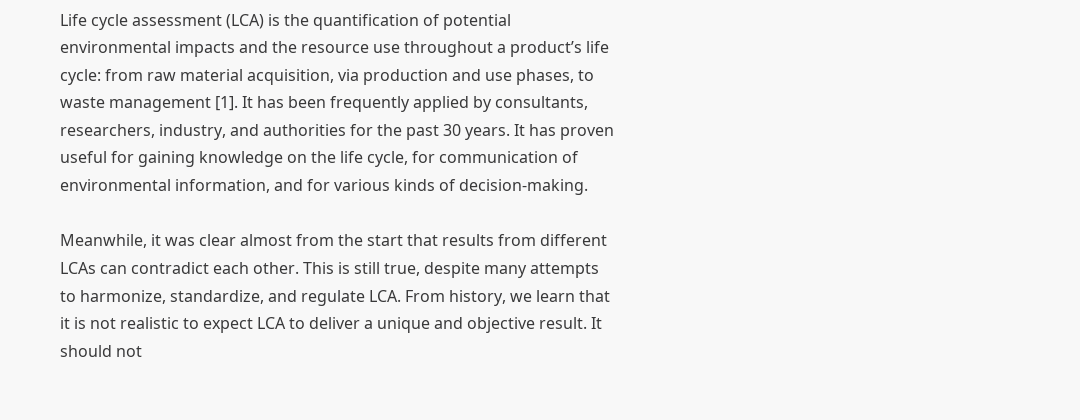Life cycle assessment (LCA) is the quantification of potential environmental impacts and the resource use throughout a product’s life cycle: from raw material acquisition, via production and use phases, to waste management [1]. It has been frequently applied by consultants, researchers, industry, and authorities for the past 30 years. It has proven useful for gaining knowledge on the life cycle, for communication of environmental information, and for various kinds of decision-making.

Meanwhile, it was clear almost from the start that results from different LCAs can contradict each other. This is still true, despite many attempts to harmonize, standardize, and regulate LCA. From history, we learn that it is not realistic to expect LCA to deliver a unique and objective result. It should not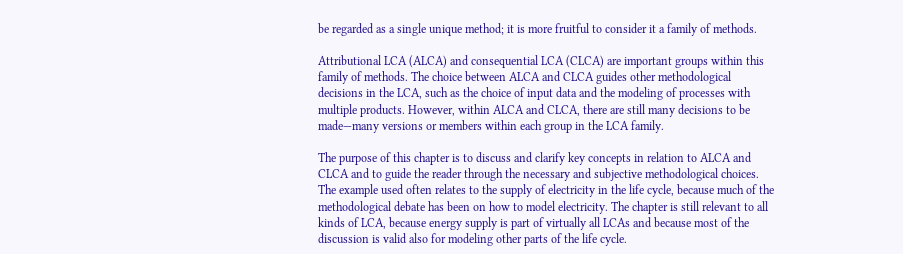be regarded as a single unique method; it is more fruitful to consider it a family of methods.

Attributional LCA (ALCA) and consequential LCA (CLCA) are important groups within this family of methods. The choice between ALCA and CLCA guides other methodological decisions in the LCA, such as the choice of input data and the modeling of processes with multiple products. However, within ALCA and CLCA, there are still many decisions to be made—many versions or members within each group in the LCA family.

The purpose of this chapter is to discuss and clarify key concepts in relation to ALCA and CLCA and to guide the reader through the necessary and subjective methodological choices. The example used often relates to the supply of electricity in the life cycle, because much of the methodological debate has been on how to model electricity. The chapter is still relevant to all kinds of LCA, because energy supply is part of virtually all LCAs and because most of the discussion is valid also for modeling other parts of the life cycle.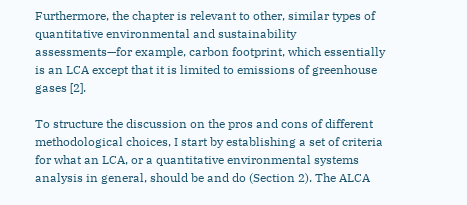Furthermore, the chapter is relevant to other, similar types of quantitative environmental and sustainability assessments—for example, carbon footprint, which essentially is an LCA except that it is limited to emissions of greenhouse gases [2].

To structure the discussion on the pros and cons of different methodological choices, I start by establishing a set of criteria for what an LCA, or a quantitative environmental systems analysis in general, should be and do (Section 2). The ALCA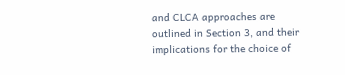and CLCA approaches are outlined in Section 3, and their implications for the choice of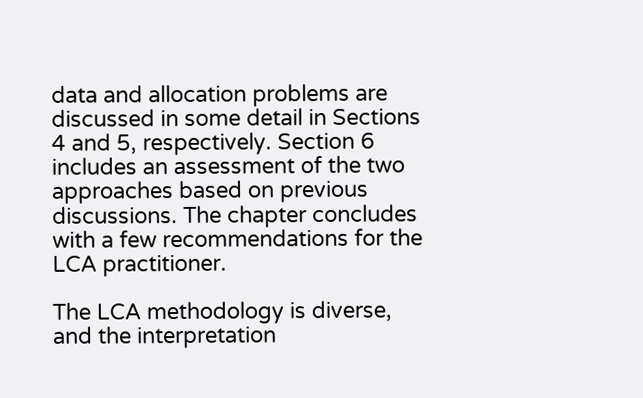data and allocation problems are discussed in some detail in Sections 4 and 5, respectively. Section 6 includes an assessment of the two approaches based on previous discussions. The chapter concludes with a few recommendations for the LCA practitioner.

The LCA methodology is diverse, and the interpretation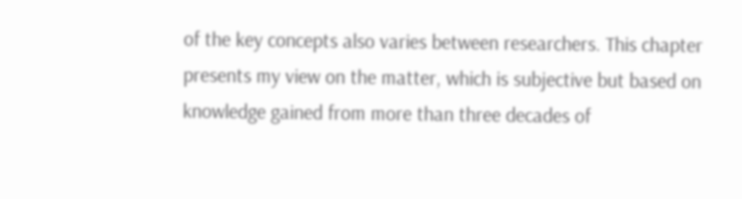of the key concepts also varies between researchers. This chapter presents my view on the matter, which is subjective but based on knowledge gained from more than three decades of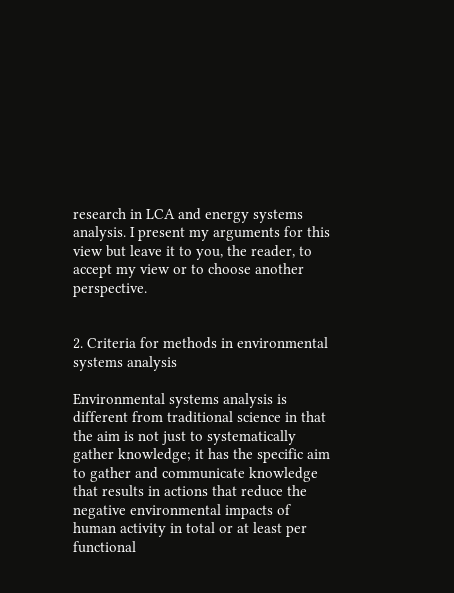research in LCA and energy systems analysis. I present my arguments for this view but leave it to you, the reader, to accept my view or to choose another perspective.


2. Criteria for methods in environmental systems analysis

Environmental systems analysis is different from traditional science in that the aim is not just to systematically gather knowledge; it has the specific aim to gather and communicate knowledge that results in actions that reduce the negative environmental impacts of human activity in total or at least per functional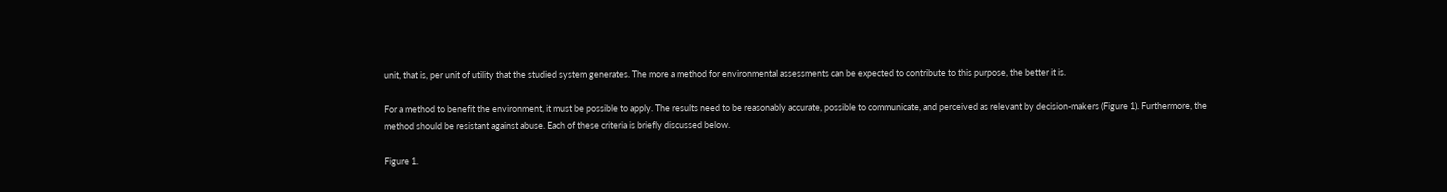unit, that is, per unit of utility that the studied system generates. The more a method for environmental assessments can be expected to contribute to this purpose, the better it is.

For a method to benefit the environment, it must be possible to apply. The results need to be reasonably accurate, possible to communicate, and perceived as relevant by decision-makers (Figure 1). Furthermore, the method should be resistant against abuse. Each of these criteria is briefly discussed below.

Figure 1.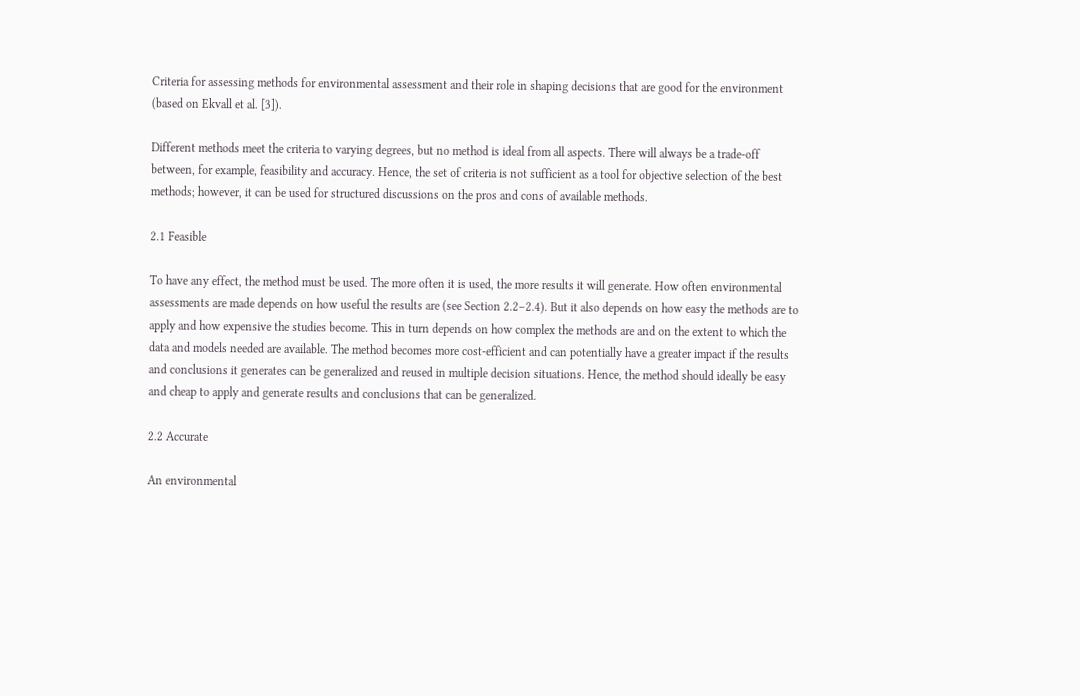Criteria for assessing methods for environmental assessment and their role in shaping decisions that are good for the environment (based on Ekvall et al. [3]).

Different methods meet the criteria to varying degrees, but no method is ideal from all aspects. There will always be a trade-off between, for example, feasibility and accuracy. Hence, the set of criteria is not sufficient as a tool for objective selection of the best methods; however, it can be used for structured discussions on the pros and cons of available methods.

2.1 Feasible

To have any effect, the method must be used. The more often it is used, the more results it will generate. How often environmental assessments are made depends on how useful the results are (see Section 2.2–2.4). But it also depends on how easy the methods are to apply and how expensive the studies become. This in turn depends on how complex the methods are and on the extent to which the data and models needed are available. The method becomes more cost-efficient and can potentially have a greater impact if the results and conclusions it generates can be generalized and reused in multiple decision situations. Hence, the method should ideally be easy and cheap to apply and generate results and conclusions that can be generalized.

2.2 Accurate

An environmental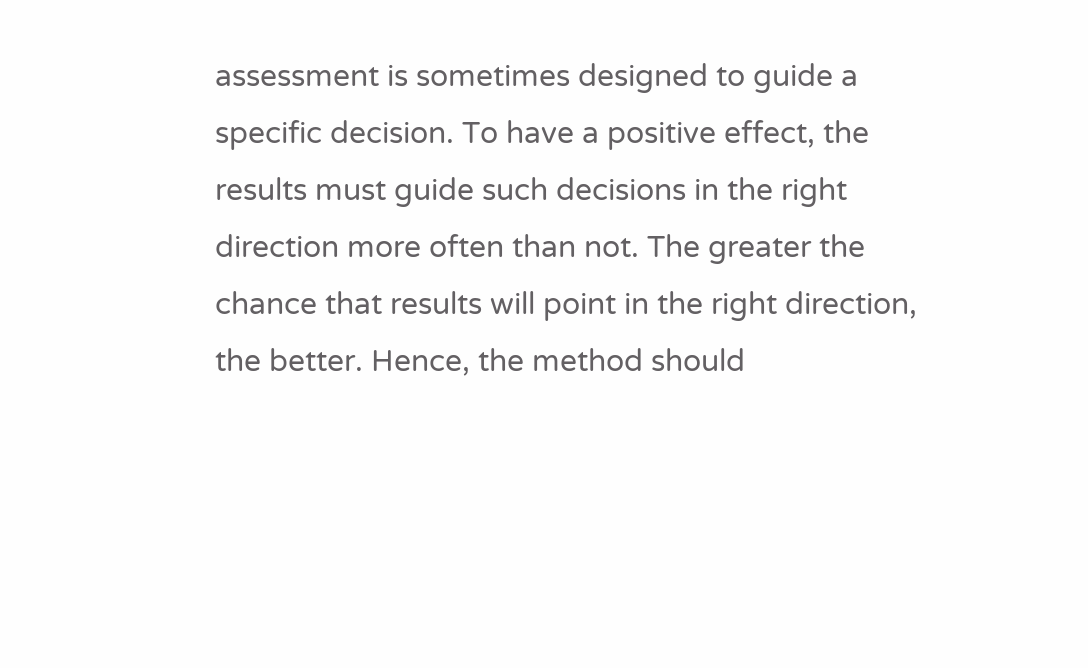assessment is sometimes designed to guide a specific decision. To have a positive effect, the results must guide such decisions in the right direction more often than not. The greater the chance that results will point in the right direction, the better. Hence, the method should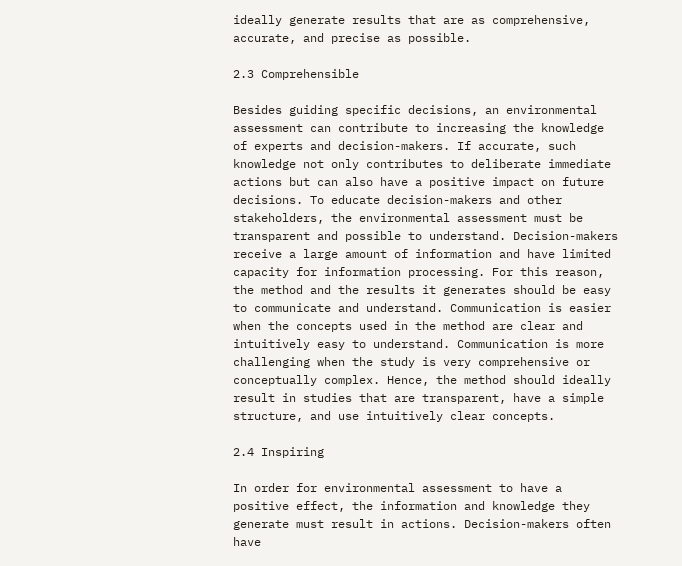ideally generate results that are as comprehensive, accurate, and precise as possible.

2.3 Comprehensible

Besides guiding specific decisions, an environmental assessment can contribute to increasing the knowledge of experts and decision-makers. If accurate, such knowledge not only contributes to deliberate immediate actions but can also have a positive impact on future decisions. To educate decision-makers and other stakeholders, the environmental assessment must be transparent and possible to understand. Decision-makers receive a large amount of information and have limited capacity for information processing. For this reason, the method and the results it generates should be easy to communicate and understand. Communication is easier when the concepts used in the method are clear and intuitively easy to understand. Communication is more challenging when the study is very comprehensive or conceptually complex. Hence, the method should ideally result in studies that are transparent, have a simple structure, and use intuitively clear concepts.

2.4 Inspiring

In order for environmental assessment to have a positive effect, the information and knowledge they generate must result in actions. Decision-makers often have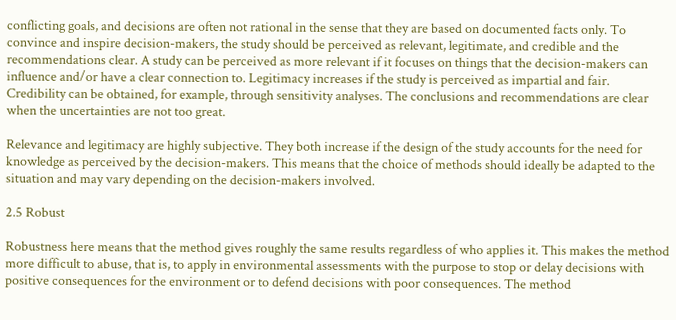conflicting goals, and decisions are often not rational in the sense that they are based on documented facts only. To convince and inspire decision-makers, the study should be perceived as relevant, legitimate, and credible and the recommendations clear. A study can be perceived as more relevant if it focuses on things that the decision-makers can influence and/or have a clear connection to. Legitimacy increases if the study is perceived as impartial and fair. Credibility can be obtained, for example, through sensitivity analyses. The conclusions and recommendations are clear when the uncertainties are not too great.

Relevance and legitimacy are highly subjective. They both increase if the design of the study accounts for the need for knowledge as perceived by the decision-makers. This means that the choice of methods should ideally be adapted to the situation and may vary depending on the decision-makers involved.

2.5 Robust

Robustness here means that the method gives roughly the same results regardless of who applies it. This makes the method more difficult to abuse, that is, to apply in environmental assessments with the purpose to stop or delay decisions with positive consequences for the environment or to defend decisions with poor consequences. The method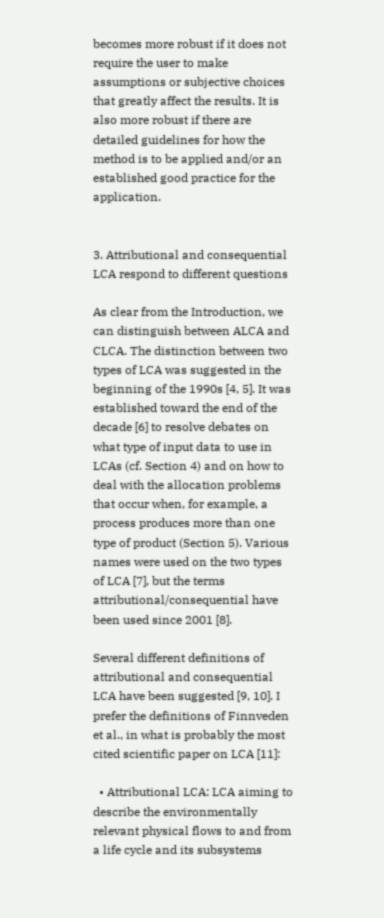becomes more robust if it does not require the user to make assumptions or subjective choices that greatly affect the results. It is also more robust if there are detailed guidelines for how the method is to be applied and/or an established good practice for the application.


3. Attributional and consequential LCA respond to different questions

As clear from the Introduction, we can distinguish between ALCA and CLCA. The distinction between two types of LCA was suggested in the beginning of the 1990s [4, 5]. It was established toward the end of the decade [6] to resolve debates on what type of input data to use in LCAs (cf. Section 4) and on how to deal with the allocation problems that occur when, for example, a process produces more than one type of product (Section 5). Various names were used on the two types of LCA [7], but the terms attributional/consequential have been used since 2001 [8].

Several different definitions of attributional and consequential LCA have been suggested [9, 10]. I prefer the definitions of Finnveden et al., in what is probably the most cited scientific paper on LCA [11]:

  • Attributional LCA: LCA aiming to describe the environmentally relevant physical flows to and from a life cycle and its subsystems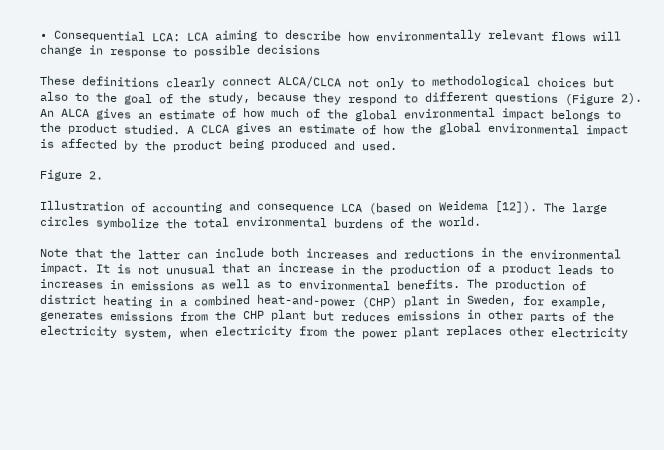• Consequential LCA: LCA aiming to describe how environmentally relevant flows will change in response to possible decisions

These definitions clearly connect ALCA/CLCA not only to methodological choices but also to the goal of the study, because they respond to different questions (Figure 2). An ALCA gives an estimate of how much of the global environmental impact belongs to the product studied. A CLCA gives an estimate of how the global environmental impact is affected by the product being produced and used.

Figure 2.

Illustration of accounting and consequence LCA (based on Weidema [12]). The large circles symbolize the total environmental burdens of the world.

Note that the latter can include both increases and reductions in the environmental impact. It is not unusual that an increase in the production of a product leads to increases in emissions as well as to environmental benefits. The production of district heating in a combined heat-and-power (CHP) plant in Sweden, for example, generates emissions from the CHP plant but reduces emissions in other parts of the electricity system, when electricity from the power plant replaces other electricity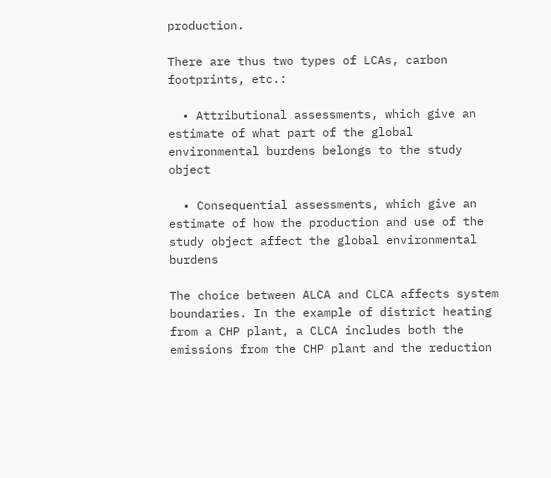production.

There are thus two types of LCAs, carbon footprints, etc.:

  • Attributional assessments, which give an estimate of what part of the global environmental burdens belongs to the study object

  • Consequential assessments, which give an estimate of how the production and use of the study object affect the global environmental burdens

The choice between ALCA and CLCA affects system boundaries. In the example of district heating from a CHP plant, a CLCA includes both the emissions from the CHP plant and the reduction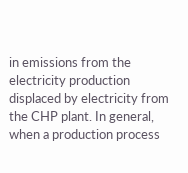in emissions from the electricity production displaced by electricity from the CHP plant. In general, when a production process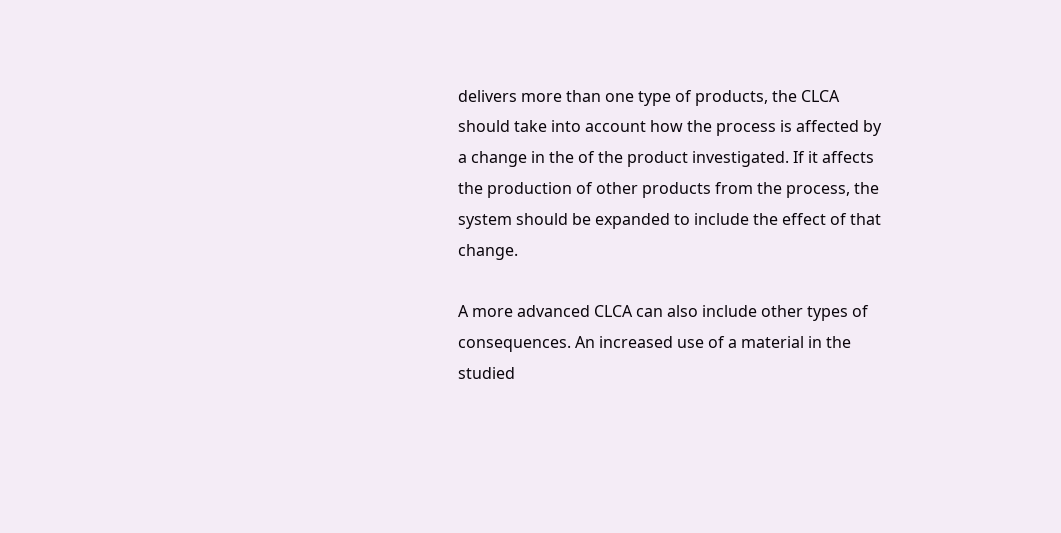delivers more than one type of products, the CLCA should take into account how the process is affected by a change in the of the product investigated. If it affects the production of other products from the process, the system should be expanded to include the effect of that change.

A more advanced CLCA can also include other types of consequences. An increased use of a material in the studied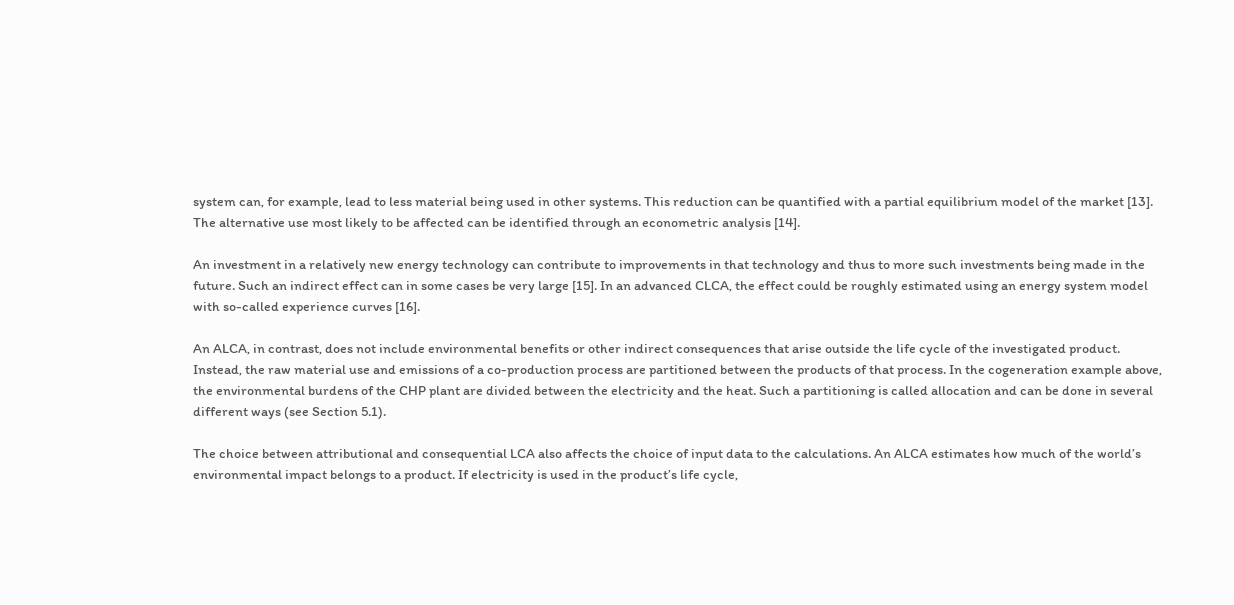system can, for example, lead to less material being used in other systems. This reduction can be quantified with a partial equilibrium model of the market [13]. The alternative use most likely to be affected can be identified through an econometric analysis [14].

An investment in a relatively new energy technology can contribute to improvements in that technology and thus to more such investments being made in the future. Such an indirect effect can in some cases be very large [15]. In an advanced CLCA, the effect could be roughly estimated using an energy system model with so-called experience curves [16].

An ALCA, in contrast, does not include environmental benefits or other indirect consequences that arise outside the life cycle of the investigated product. Instead, the raw material use and emissions of a co-production process are partitioned between the products of that process. In the cogeneration example above, the environmental burdens of the CHP plant are divided between the electricity and the heat. Such a partitioning is called allocation and can be done in several different ways (see Section 5.1).

The choice between attributional and consequential LCA also affects the choice of input data to the calculations. An ALCA estimates how much of the world’s environmental impact belongs to a product. If electricity is used in the product’s life cycle,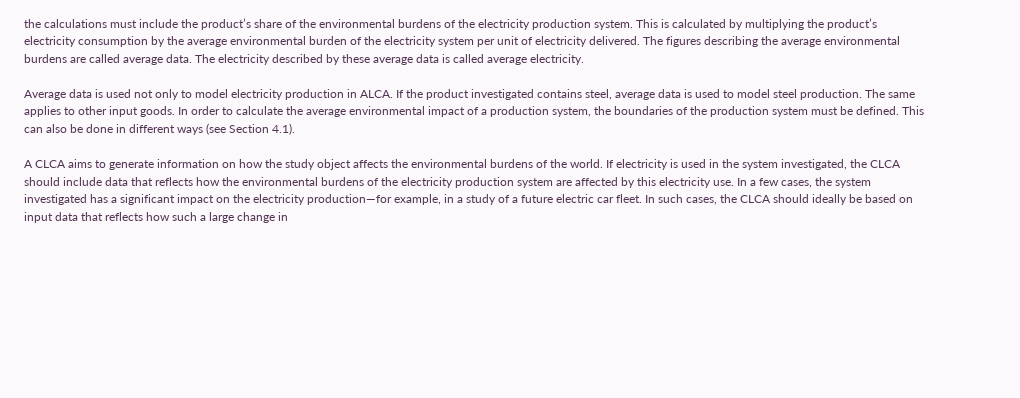the calculations must include the product’s share of the environmental burdens of the electricity production system. This is calculated by multiplying the product’s electricity consumption by the average environmental burden of the electricity system per unit of electricity delivered. The figures describing the average environmental burdens are called average data. The electricity described by these average data is called average electricity.

Average data is used not only to model electricity production in ALCA. If the product investigated contains steel, average data is used to model steel production. The same applies to other input goods. In order to calculate the average environmental impact of a production system, the boundaries of the production system must be defined. This can also be done in different ways (see Section 4.1).

A CLCA aims to generate information on how the study object affects the environmental burdens of the world. If electricity is used in the system investigated, the CLCA should include data that reflects how the environmental burdens of the electricity production system are affected by this electricity use. In a few cases, the system investigated has a significant impact on the electricity production—for example, in a study of a future electric car fleet. In such cases, the CLCA should ideally be based on input data that reflects how such a large change in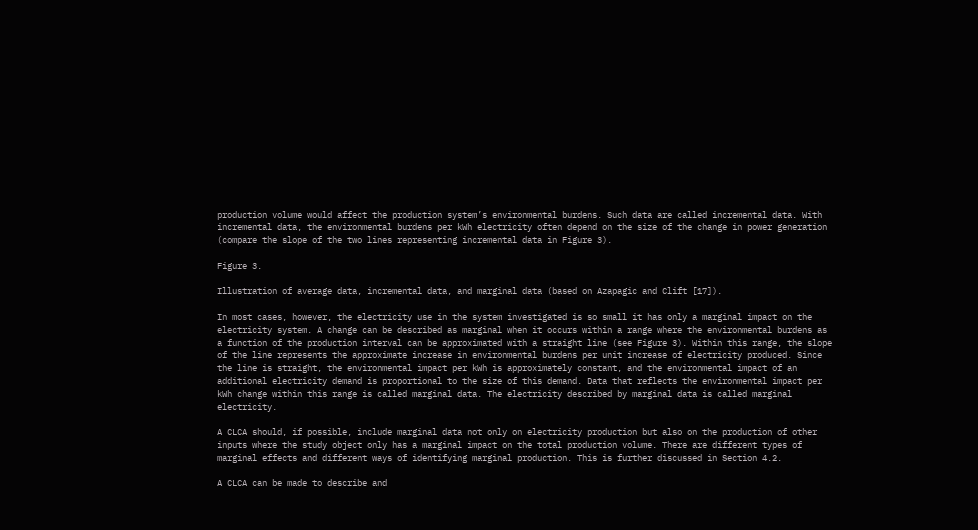production volume would affect the production system’s environmental burdens. Such data are called incremental data. With incremental data, the environmental burdens per kWh electricity often depend on the size of the change in power generation (compare the slope of the two lines representing incremental data in Figure 3).

Figure 3.

Illustration of average data, incremental data, and marginal data (based on Azapagic and Clift [17]).

In most cases, however, the electricity use in the system investigated is so small it has only a marginal impact on the electricity system. A change can be described as marginal when it occurs within a range where the environmental burdens as a function of the production interval can be approximated with a straight line (see Figure 3). Within this range, the slope of the line represents the approximate increase in environmental burdens per unit increase of electricity produced. Since the line is straight, the environmental impact per kWh is approximately constant, and the environmental impact of an additional electricity demand is proportional to the size of this demand. Data that reflects the environmental impact per kWh change within this range is called marginal data. The electricity described by marginal data is called marginal electricity.

A CLCA should, if possible, include marginal data not only on electricity production but also on the production of other inputs where the study object only has a marginal impact on the total production volume. There are different types of marginal effects and different ways of identifying marginal production. This is further discussed in Section 4.2.

A CLCA can be made to describe and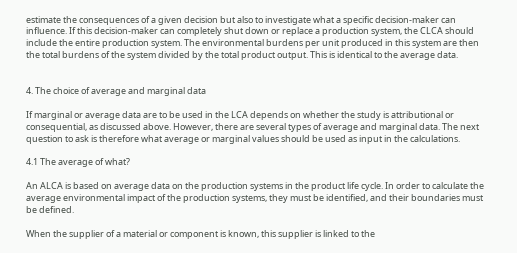estimate the consequences of a given decision but also to investigate what a specific decision-maker can influence. If this decision-maker can completely shut down or replace a production system, the CLCA should include the entire production system. The environmental burdens per unit produced in this system are then the total burdens of the system divided by the total product output. This is identical to the average data.


4. The choice of average and marginal data

If marginal or average data are to be used in the LCA depends on whether the study is attributional or consequential, as discussed above. However, there are several types of average and marginal data. The next question to ask is therefore what average or marginal values should be used as input in the calculations.

4.1 The average of what?

An ALCA is based on average data on the production systems in the product life cycle. In order to calculate the average environmental impact of the production systems, they must be identified, and their boundaries must be defined.

When the supplier of a material or component is known, this supplier is linked to the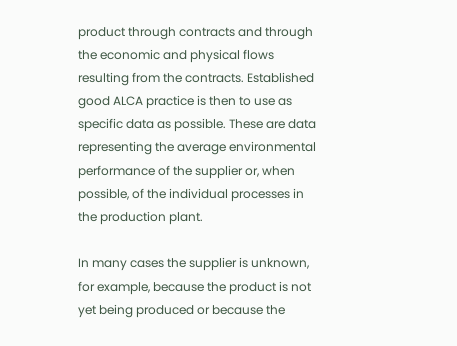product through contracts and through the economic and physical flows resulting from the contracts. Established good ALCA practice is then to use as specific data as possible. These are data representing the average environmental performance of the supplier or, when possible, of the individual processes in the production plant.

In many cases the supplier is unknown, for example, because the product is not yet being produced or because the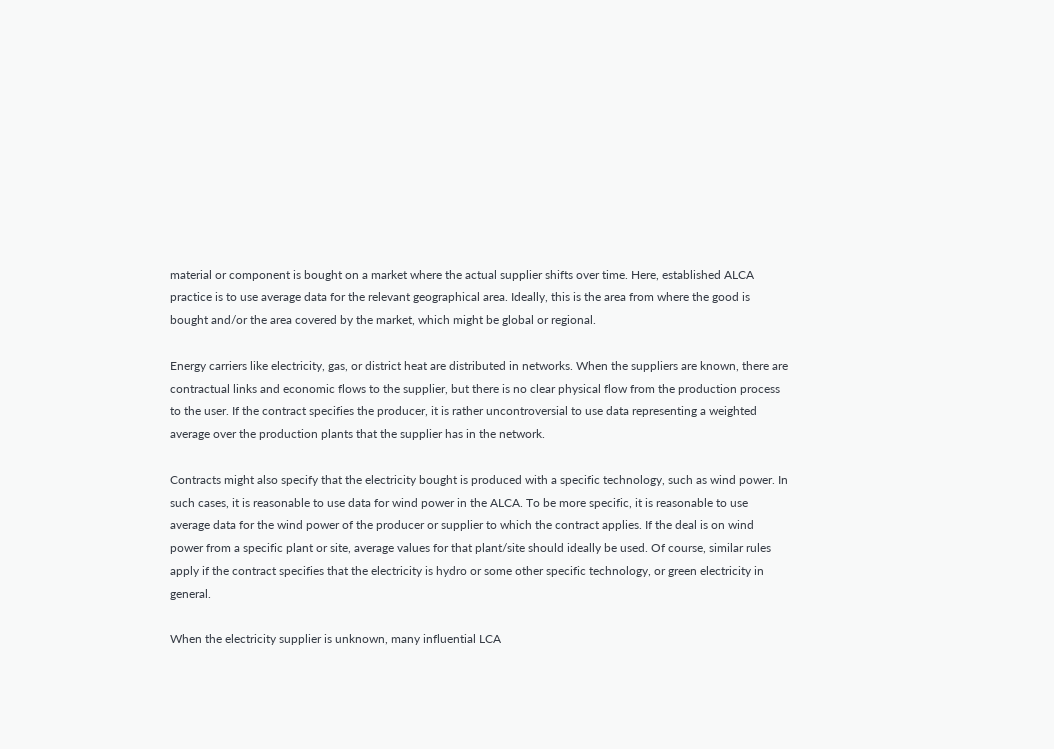material or component is bought on a market where the actual supplier shifts over time. Here, established ALCA practice is to use average data for the relevant geographical area. Ideally, this is the area from where the good is bought and/or the area covered by the market, which might be global or regional.

Energy carriers like electricity, gas, or district heat are distributed in networks. When the suppliers are known, there are contractual links and economic flows to the supplier, but there is no clear physical flow from the production process to the user. If the contract specifies the producer, it is rather uncontroversial to use data representing a weighted average over the production plants that the supplier has in the network.

Contracts might also specify that the electricity bought is produced with a specific technology, such as wind power. In such cases, it is reasonable to use data for wind power in the ALCA. To be more specific, it is reasonable to use average data for the wind power of the producer or supplier to which the contract applies. If the deal is on wind power from a specific plant or site, average values for that plant/site should ideally be used. Of course, similar rules apply if the contract specifies that the electricity is hydro or some other specific technology, or green electricity in general.

When the electricity supplier is unknown, many influential LCA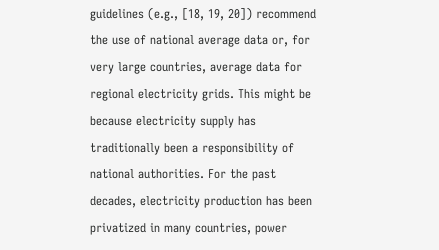guidelines (e.g., [18, 19, 20]) recommend the use of national average data or, for very large countries, average data for regional electricity grids. This might be because electricity supply has traditionally been a responsibility of national authorities. For the past decades, electricity production has been privatized in many countries, power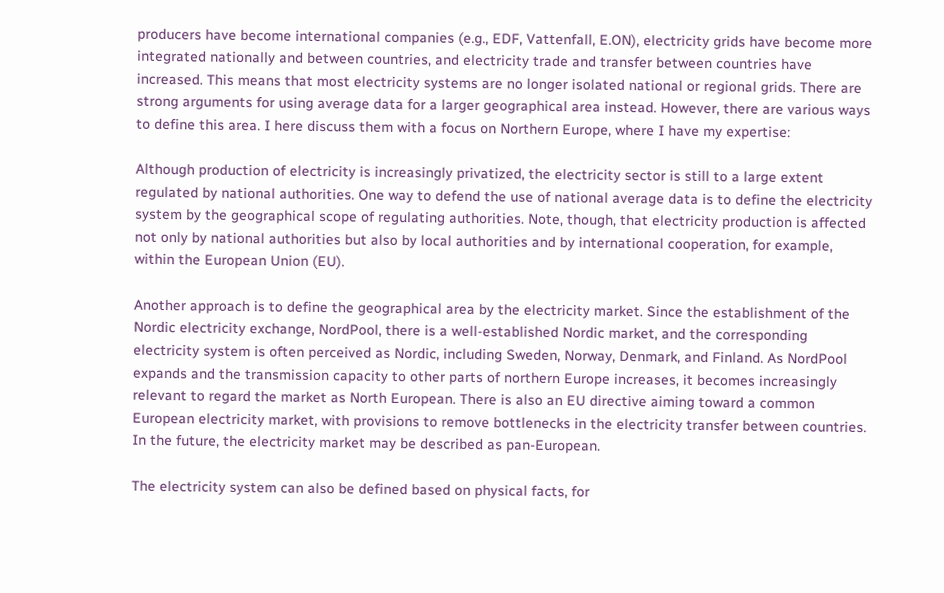producers have become international companies (e.g., EDF, Vattenfall, E.ON), electricity grids have become more integrated nationally and between countries, and electricity trade and transfer between countries have increased. This means that most electricity systems are no longer isolated national or regional grids. There are strong arguments for using average data for a larger geographical area instead. However, there are various ways to define this area. I here discuss them with a focus on Northern Europe, where I have my expertise:

Although production of electricity is increasingly privatized, the electricity sector is still to a large extent regulated by national authorities. One way to defend the use of national average data is to define the electricity system by the geographical scope of regulating authorities. Note, though, that electricity production is affected not only by national authorities but also by local authorities and by international cooperation, for example, within the European Union (EU).

Another approach is to define the geographical area by the electricity market. Since the establishment of the Nordic electricity exchange, NordPool, there is a well-established Nordic market, and the corresponding electricity system is often perceived as Nordic, including Sweden, Norway, Denmark, and Finland. As NordPool expands and the transmission capacity to other parts of northern Europe increases, it becomes increasingly relevant to regard the market as North European. There is also an EU directive aiming toward a common European electricity market, with provisions to remove bottlenecks in the electricity transfer between countries. In the future, the electricity market may be described as pan-European.

The electricity system can also be defined based on physical facts, for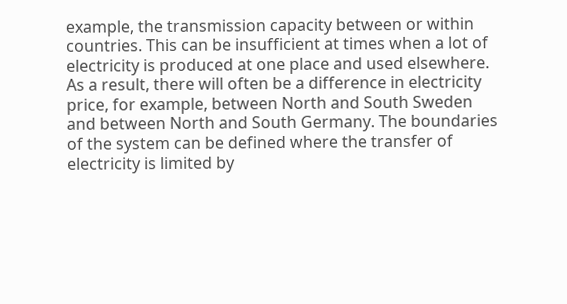example, the transmission capacity between or within countries. This can be insufficient at times when a lot of electricity is produced at one place and used elsewhere. As a result, there will often be a difference in electricity price, for example, between North and South Sweden and between North and South Germany. The boundaries of the system can be defined where the transfer of electricity is limited by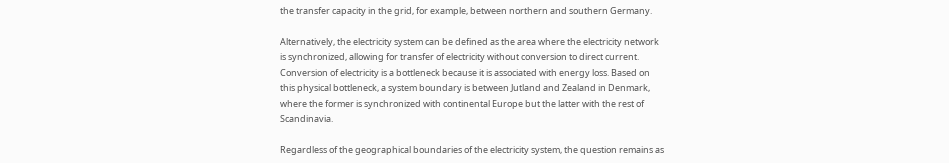the transfer capacity in the grid, for example, between northern and southern Germany.

Alternatively, the electricity system can be defined as the area where the electricity network is synchronized, allowing for transfer of electricity without conversion to direct current. Conversion of electricity is a bottleneck because it is associated with energy loss. Based on this physical bottleneck, a system boundary is between Jutland and Zealand in Denmark, where the former is synchronized with continental Europe but the latter with the rest of Scandinavia.

Regardless of the geographical boundaries of the electricity system, the question remains as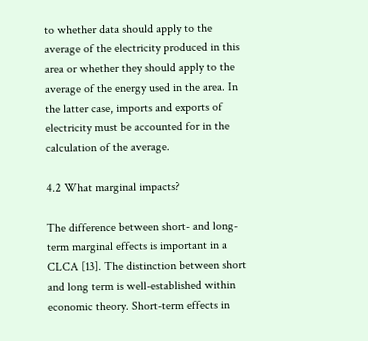to whether data should apply to the average of the electricity produced in this area or whether they should apply to the average of the energy used in the area. In the latter case, imports and exports of electricity must be accounted for in the calculation of the average.

4.2 What marginal impacts?

The difference between short- and long-term marginal effects is important in a CLCA [13]. The distinction between short and long term is well-established within economic theory. Short-term effects in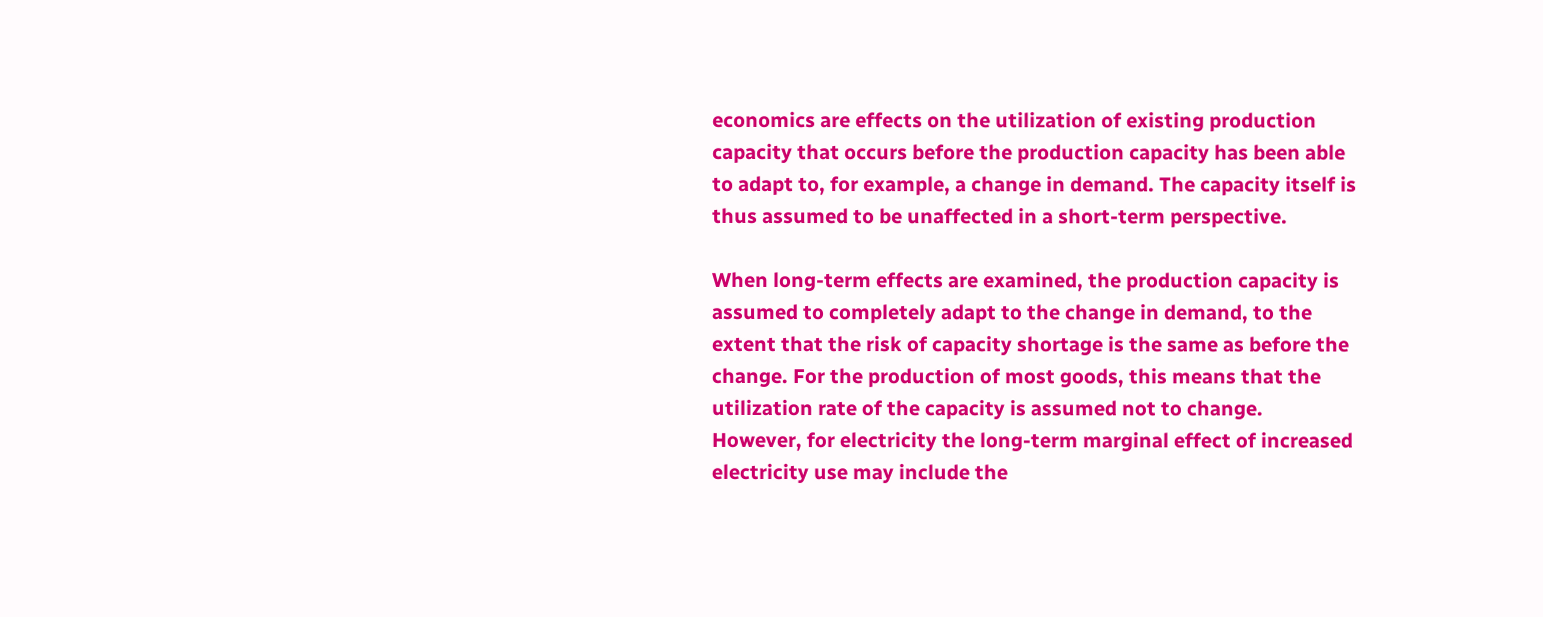economics are effects on the utilization of existing production capacity that occurs before the production capacity has been able to adapt to, for example, a change in demand. The capacity itself is thus assumed to be unaffected in a short-term perspective.

When long-term effects are examined, the production capacity is assumed to completely adapt to the change in demand, to the extent that the risk of capacity shortage is the same as before the change. For the production of most goods, this means that the utilization rate of the capacity is assumed not to change. However, for electricity the long-term marginal effect of increased electricity use may include the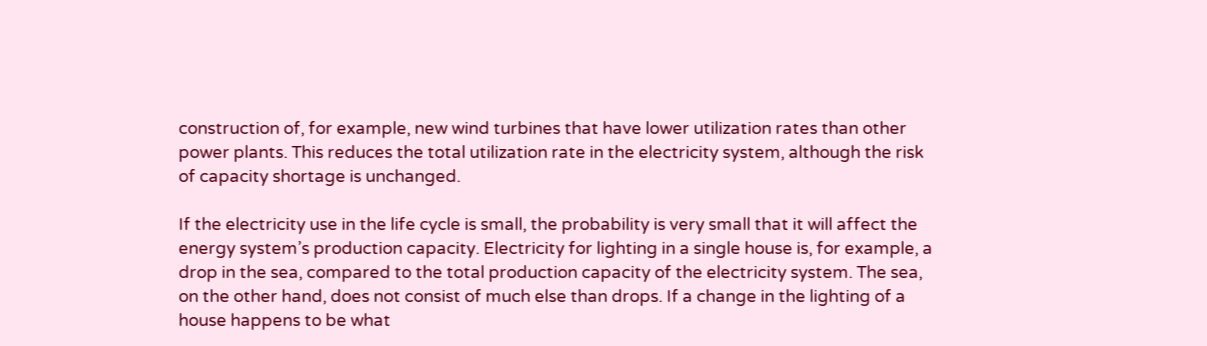construction of, for example, new wind turbines that have lower utilization rates than other power plants. This reduces the total utilization rate in the electricity system, although the risk of capacity shortage is unchanged.

If the electricity use in the life cycle is small, the probability is very small that it will affect the energy system’s production capacity. Electricity for lighting in a single house is, for example, a drop in the sea, compared to the total production capacity of the electricity system. The sea, on the other hand, does not consist of much else than drops. If a change in the lighting of a house happens to be what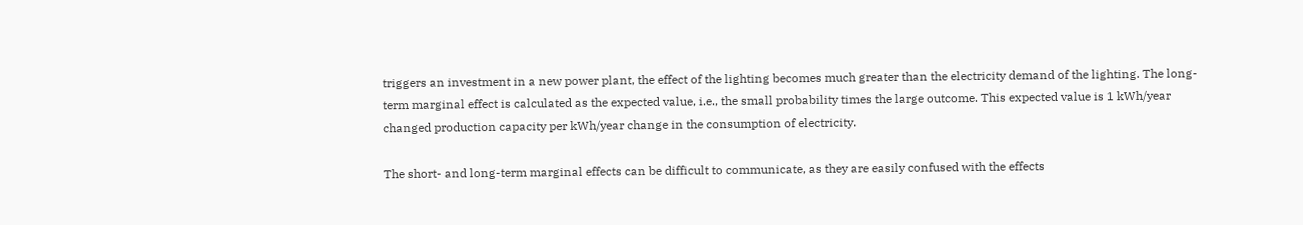triggers an investment in a new power plant, the effect of the lighting becomes much greater than the electricity demand of the lighting. The long-term marginal effect is calculated as the expected value, i.e., the small probability times the large outcome. This expected value is 1 kWh/year changed production capacity per kWh/year change in the consumption of electricity.

The short- and long-term marginal effects can be difficult to communicate, as they are easily confused with the effects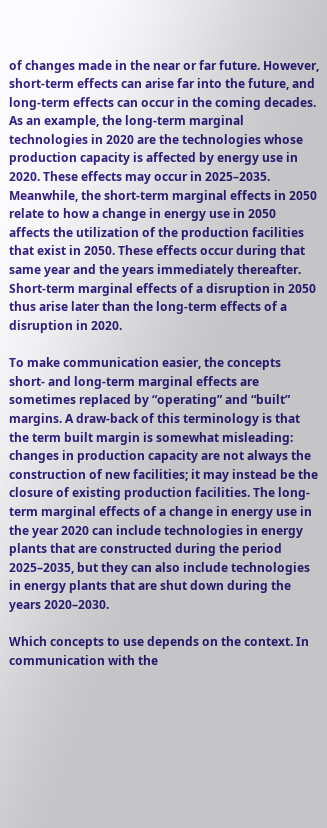of changes made in the near or far future. However, short-term effects can arise far into the future, and long-term effects can occur in the coming decades. As an example, the long-term marginal technologies in 2020 are the technologies whose production capacity is affected by energy use in 2020. These effects may occur in 2025–2035. Meanwhile, the short-term marginal effects in 2050 relate to how a change in energy use in 2050 affects the utilization of the production facilities that exist in 2050. These effects occur during that same year and the years immediately thereafter. Short-term marginal effects of a disruption in 2050 thus arise later than the long-term effects of a disruption in 2020.

To make communication easier, the concepts short- and long-term marginal effects are sometimes replaced by “operating” and “built” margins. A draw-back of this terminology is that the term built margin is somewhat misleading: changes in production capacity are not always the construction of new facilities; it may instead be the closure of existing production facilities. The long-term marginal effects of a change in energy use in the year 2020 can include technologies in energy plants that are constructed during the period 2025–2035, but they can also include technologies in energy plants that are shut down during the years 2020–2030.

Which concepts to use depends on the context. In communication with the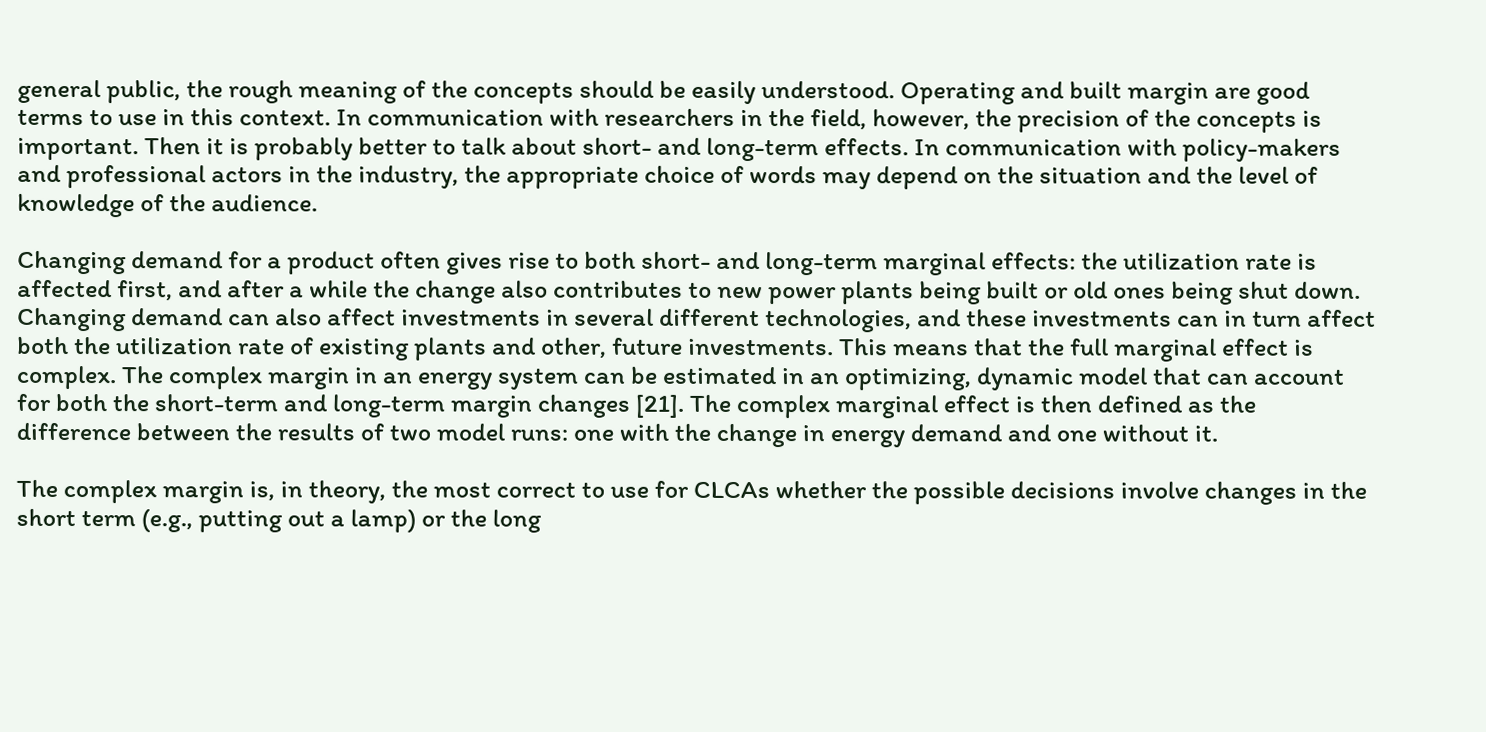general public, the rough meaning of the concepts should be easily understood. Operating and built margin are good terms to use in this context. In communication with researchers in the field, however, the precision of the concepts is important. Then it is probably better to talk about short- and long-term effects. In communication with policy-makers and professional actors in the industry, the appropriate choice of words may depend on the situation and the level of knowledge of the audience.

Changing demand for a product often gives rise to both short- and long-term marginal effects: the utilization rate is affected first, and after a while the change also contributes to new power plants being built or old ones being shut down. Changing demand can also affect investments in several different technologies, and these investments can in turn affect both the utilization rate of existing plants and other, future investments. This means that the full marginal effect is complex. The complex margin in an energy system can be estimated in an optimizing, dynamic model that can account for both the short-term and long-term margin changes [21]. The complex marginal effect is then defined as the difference between the results of two model runs: one with the change in energy demand and one without it.

The complex margin is, in theory, the most correct to use for CLCAs whether the possible decisions involve changes in the short term (e.g., putting out a lamp) or the long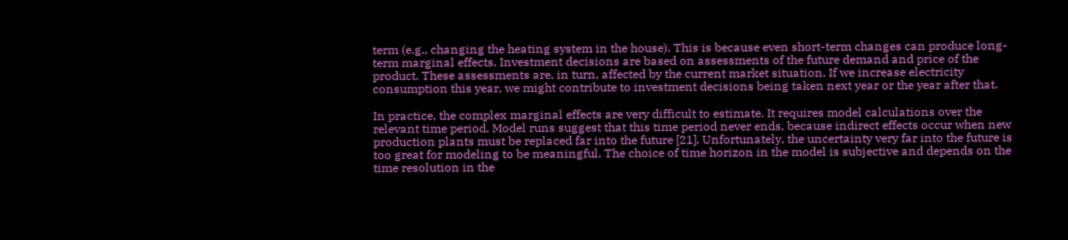term (e.g., changing the heating system in the house). This is because even short-term changes can produce long-term marginal effects. Investment decisions are based on assessments of the future demand and price of the product. These assessments are, in turn, affected by the current market situation. If we increase electricity consumption this year, we might contribute to investment decisions being taken next year or the year after that.

In practice, the complex marginal effects are very difficult to estimate. It requires model calculations over the relevant time period. Model runs suggest that this time period never ends, because indirect effects occur when new production plants must be replaced far into the future [21]. Unfortunately, the uncertainty very far into the future is too great for modeling to be meaningful. The choice of time horizon in the model is subjective and depends on the time resolution in the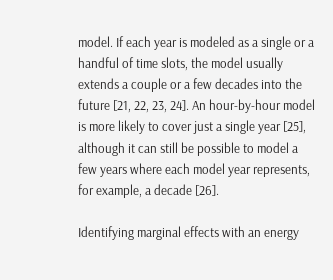model. If each year is modeled as a single or a handful of time slots, the model usually extends a couple or a few decades into the future [21, 22, 23, 24]. An hour-by-hour model is more likely to cover just a single year [25], although it can still be possible to model a few years where each model year represents, for example, a decade [26].

Identifying marginal effects with an energy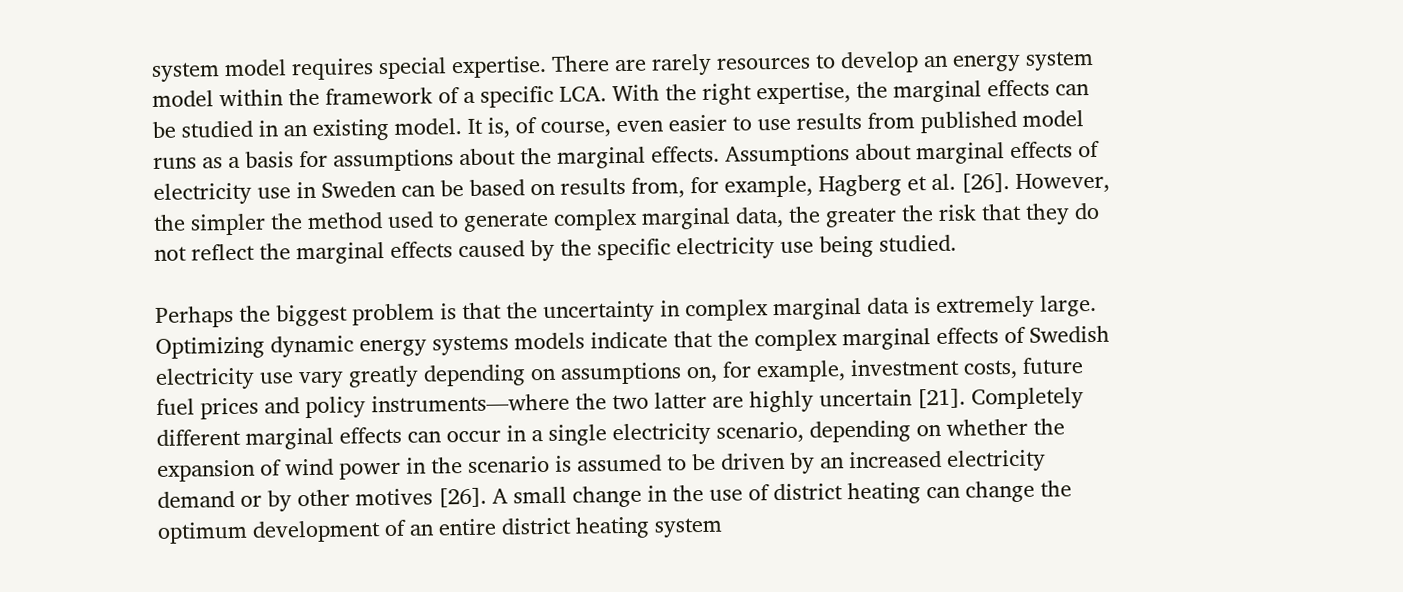system model requires special expertise. There are rarely resources to develop an energy system model within the framework of a specific LCA. With the right expertise, the marginal effects can be studied in an existing model. It is, of course, even easier to use results from published model runs as a basis for assumptions about the marginal effects. Assumptions about marginal effects of electricity use in Sweden can be based on results from, for example, Hagberg et al. [26]. However, the simpler the method used to generate complex marginal data, the greater the risk that they do not reflect the marginal effects caused by the specific electricity use being studied.

Perhaps the biggest problem is that the uncertainty in complex marginal data is extremely large. Optimizing dynamic energy systems models indicate that the complex marginal effects of Swedish electricity use vary greatly depending on assumptions on, for example, investment costs, future fuel prices and policy instruments—where the two latter are highly uncertain [21]. Completely different marginal effects can occur in a single electricity scenario, depending on whether the expansion of wind power in the scenario is assumed to be driven by an increased electricity demand or by other motives [26]. A small change in the use of district heating can change the optimum development of an entire district heating system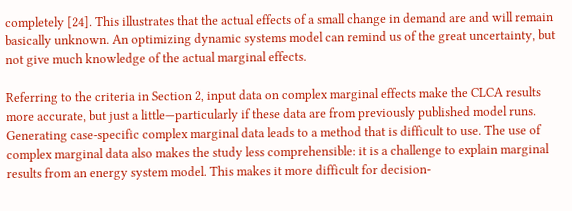completely [24]. This illustrates that the actual effects of a small change in demand are and will remain basically unknown. An optimizing dynamic systems model can remind us of the great uncertainty, but not give much knowledge of the actual marginal effects.

Referring to the criteria in Section 2, input data on complex marginal effects make the CLCA results more accurate, but just a little—particularly if these data are from previously published model runs. Generating case-specific complex marginal data leads to a method that is difficult to use. The use of complex marginal data also makes the study less comprehensible: it is a challenge to explain marginal results from an energy system model. This makes it more difficult for decision-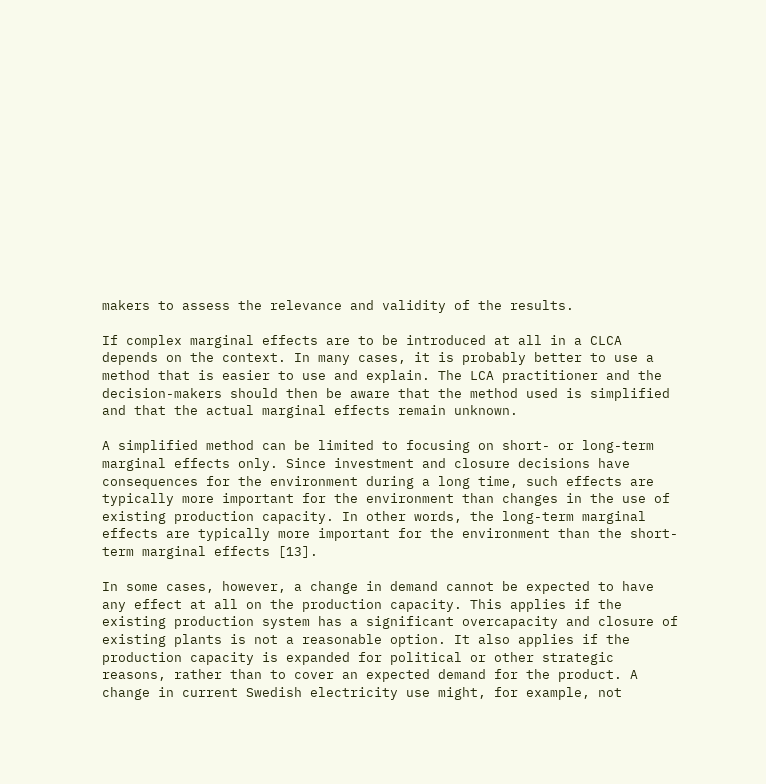makers to assess the relevance and validity of the results.

If complex marginal effects are to be introduced at all in a CLCA depends on the context. In many cases, it is probably better to use a method that is easier to use and explain. The LCA practitioner and the decision-makers should then be aware that the method used is simplified and that the actual marginal effects remain unknown.

A simplified method can be limited to focusing on short- or long-term marginal effects only. Since investment and closure decisions have consequences for the environment during a long time, such effects are typically more important for the environment than changes in the use of existing production capacity. In other words, the long-term marginal effects are typically more important for the environment than the short-term marginal effects [13].

In some cases, however, a change in demand cannot be expected to have any effect at all on the production capacity. This applies if the existing production system has a significant overcapacity and closure of existing plants is not a reasonable option. It also applies if the production capacity is expanded for political or other strategic reasons, rather than to cover an expected demand for the product. A change in current Swedish electricity use might, for example, not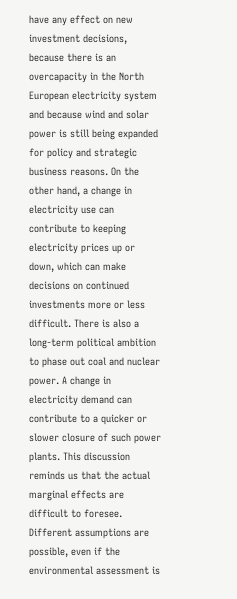have any effect on new investment decisions, because there is an overcapacity in the North European electricity system and because wind and solar power is still being expanded for policy and strategic business reasons. On the other hand, a change in electricity use can contribute to keeping electricity prices up or down, which can make decisions on continued investments more or less difficult. There is also a long-term political ambition to phase out coal and nuclear power. A change in electricity demand can contribute to a quicker or slower closure of such power plants. This discussion reminds us that the actual marginal effects are difficult to foresee. Different assumptions are possible, even if the environmental assessment is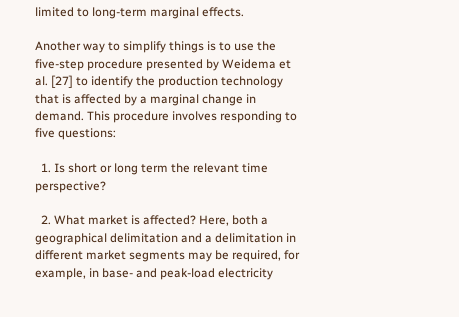limited to long-term marginal effects.

Another way to simplify things is to use the five-step procedure presented by Weidema et al. [27] to identify the production technology that is affected by a marginal change in demand. This procedure involves responding to five questions:

  1. Is short or long term the relevant time perspective?

  2. What market is affected? Here, both a geographical delimitation and a delimitation in different market segments may be required, for example, in base- and peak-load electricity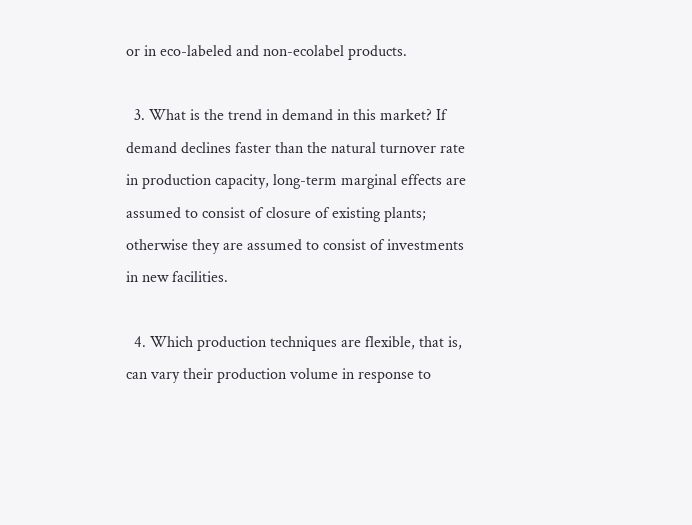or in eco-labeled and non-ecolabel products.

  3. What is the trend in demand in this market? If demand declines faster than the natural turnover rate in production capacity, long-term marginal effects are assumed to consist of closure of existing plants; otherwise they are assumed to consist of investments in new facilities.

  4. Which production techniques are flexible, that is, can vary their production volume in response to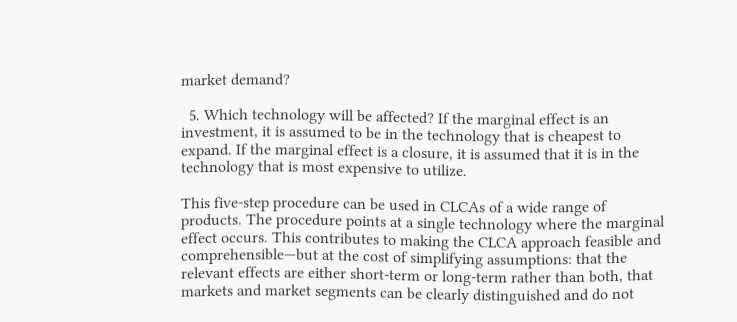market demand?

  5. Which technology will be affected? If the marginal effect is an investment, it is assumed to be in the technology that is cheapest to expand. If the marginal effect is a closure, it is assumed that it is in the technology that is most expensive to utilize.

This five-step procedure can be used in CLCAs of a wide range of products. The procedure points at a single technology where the marginal effect occurs. This contributes to making the CLCA approach feasible and comprehensible—but at the cost of simplifying assumptions: that the relevant effects are either short-term or long-term rather than both, that markets and market segments can be clearly distinguished and do not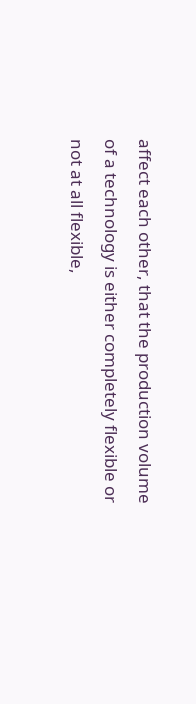affect each other, that the production volume of a technology is either completely flexible or not at all flexible,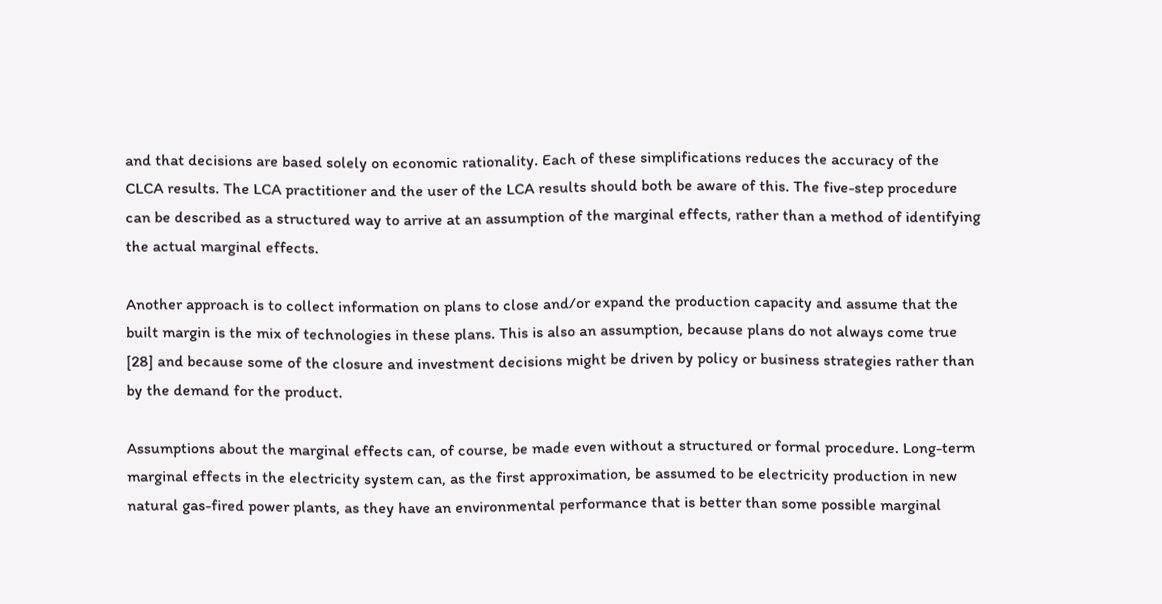and that decisions are based solely on economic rationality. Each of these simplifications reduces the accuracy of the CLCA results. The LCA practitioner and the user of the LCA results should both be aware of this. The five-step procedure can be described as a structured way to arrive at an assumption of the marginal effects, rather than a method of identifying the actual marginal effects.

Another approach is to collect information on plans to close and/or expand the production capacity and assume that the built margin is the mix of technologies in these plans. This is also an assumption, because plans do not always come true [28] and because some of the closure and investment decisions might be driven by policy or business strategies rather than by the demand for the product.

Assumptions about the marginal effects can, of course, be made even without a structured or formal procedure. Long-term marginal effects in the electricity system can, as the first approximation, be assumed to be electricity production in new natural gas-fired power plants, as they have an environmental performance that is better than some possible marginal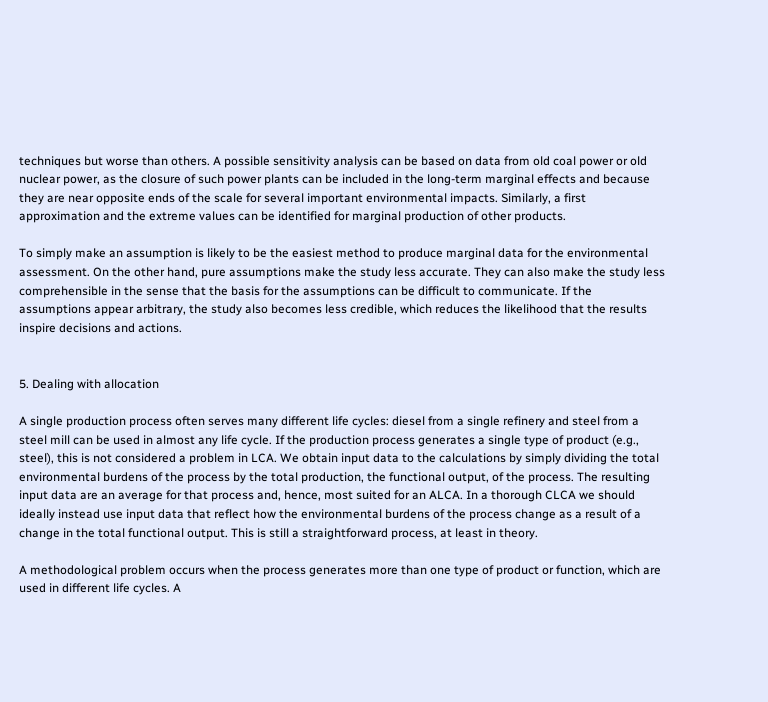techniques but worse than others. A possible sensitivity analysis can be based on data from old coal power or old nuclear power, as the closure of such power plants can be included in the long-term marginal effects and because they are near opposite ends of the scale for several important environmental impacts. Similarly, a first approximation and the extreme values can be identified for marginal production of other products.

To simply make an assumption is likely to be the easiest method to produce marginal data for the environmental assessment. On the other hand, pure assumptions make the study less accurate. They can also make the study less comprehensible in the sense that the basis for the assumptions can be difficult to communicate. If the assumptions appear arbitrary, the study also becomes less credible, which reduces the likelihood that the results inspire decisions and actions.


5. Dealing with allocation

A single production process often serves many different life cycles: diesel from a single refinery and steel from a steel mill can be used in almost any life cycle. If the production process generates a single type of product (e.g., steel), this is not considered a problem in LCA. We obtain input data to the calculations by simply dividing the total environmental burdens of the process by the total production, the functional output, of the process. The resulting input data are an average for that process and, hence, most suited for an ALCA. In a thorough CLCA we should ideally instead use input data that reflect how the environmental burdens of the process change as a result of a change in the total functional output. This is still a straightforward process, at least in theory.

A methodological problem occurs when the process generates more than one type of product or function, which are used in different life cycles. A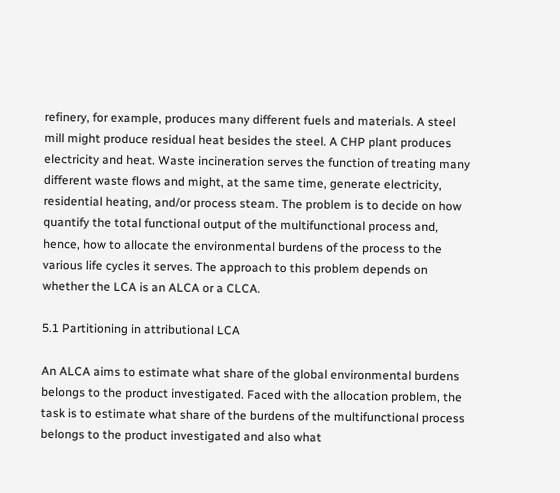refinery, for example, produces many different fuels and materials. A steel mill might produce residual heat besides the steel. A CHP plant produces electricity and heat. Waste incineration serves the function of treating many different waste flows and might, at the same time, generate electricity, residential heating, and/or process steam. The problem is to decide on how quantify the total functional output of the multifunctional process and, hence, how to allocate the environmental burdens of the process to the various life cycles it serves. The approach to this problem depends on whether the LCA is an ALCA or a CLCA.

5.1 Partitioning in attributional LCA

An ALCA aims to estimate what share of the global environmental burdens belongs to the product investigated. Faced with the allocation problem, the task is to estimate what share of the burdens of the multifunctional process belongs to the product investigated and also what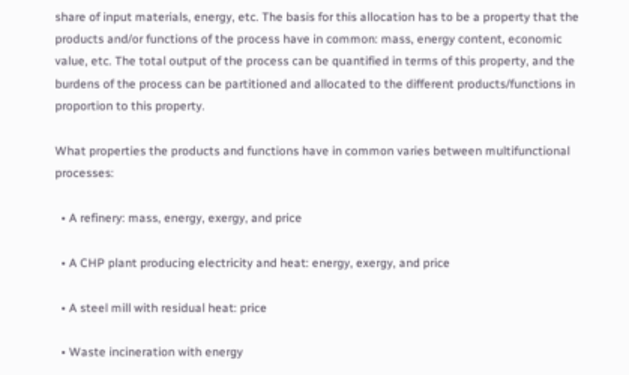share of input materials, energy, etc. The basis for this allocation has to be a property that the products and/or functions of the process have in common: mass, energy content, economic value, etc. The total output of the process can be quantified in terms of this property, and the burdens of the process can be partitioned and allocated to the different products/functions in proportion to this property.

What properties the products and functions have in common varies between multifunctional processes:

  • A refinery: mass, energy, exergy, and price

  • A CHP plant producing electricity and heat: energy, exergy, and price

  • A steel mill with residual heat: price

  • Waste incineration with energy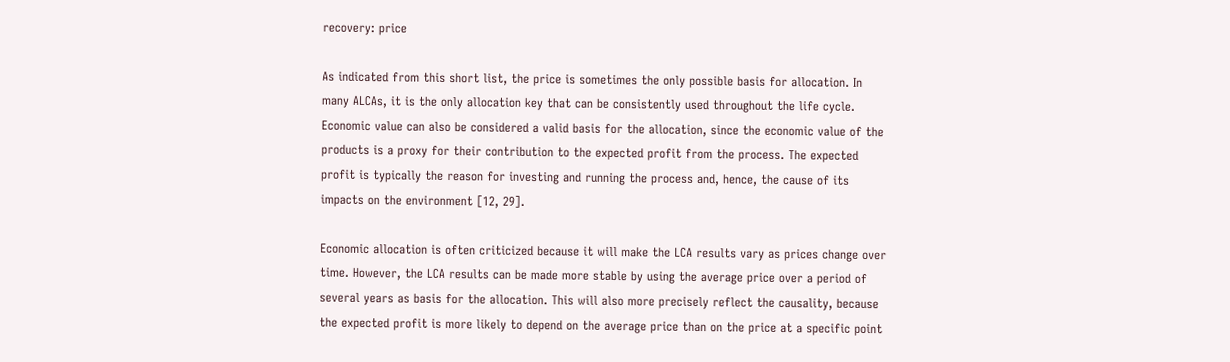recovery: price

As indicated from this short list, the price is sometimes the only possible basis for allocation. In many ALCAs, it is the only allocation key that can be consistently used throughout the life cycle. Economic value can also be considered a valid basis for the allocation, since the economic value of the products is a proxy for their contribution to the expected profit from the process. The expected profit is typically the reason for investing and running the process and, hence, the cause of its impacts on the environment [12, 29].

Economic allocation is often criticized because it will make the LCA results vary as prices change over time. However, the LCA results can be made more stable by using the average price over a period of several years as basis for the allocation. This will also more precisely reflect the causality, because the expected profit is more likely to depend on the average price than on the price at a specific point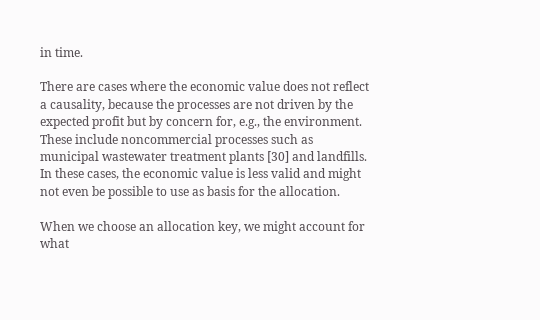in time.

There are cases where the economic value does not reflect a causality, because the processes are not driven by the expected profit but by concern for, e.g., the environment. These include noncommercial processes such as municipal wastewater treatment plants [30] and landfills. In these cases, the economic value is less valid and might not even be possible to use as basis for the allocation.

When we choose an allocation key, we might account for what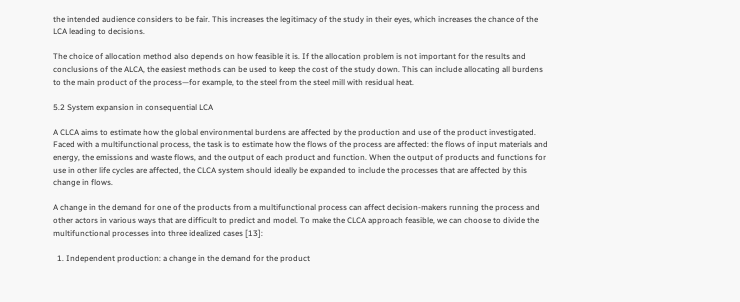the intended audience considers to be fair. This increases the legitimacy of the study in their eyes, which increases the chance of the LCA leading to decisions.

The choice of allocation method also depends on how feasible it is. If the allocation problem is not important for the results and conclusions of the ALCA, the easiest methods can be used to keep the cost of the study down. This can include allocating all burdens to the main product of the process—for example, to the steel from the steel mill with residual heat.

5.2 System expansion in consequential LCA

A CLCA aims to estimate how the global environmental burdens are affected by the production and use of the product investigated. Faced with a multifunctional process, the task is to estimate how the flows of the process are affected: the flows of input materials and energy, the emissions and waste flows, and the output of each product and function. When the output of products and functions for use in other life cycles are affected, the CLCA system should ideally be expanded to include the processes that are affected by this change in flows.

A change in the demand for one of the products from a multifunctional process can affect decision-makers running the process and other actors in various ways that are difficult to predict and model. To make the CLCA approach feasible, we can choose to divide the multifunctional processes into three idealized cases [13]:

  1. Independent production: a change in the demand for the product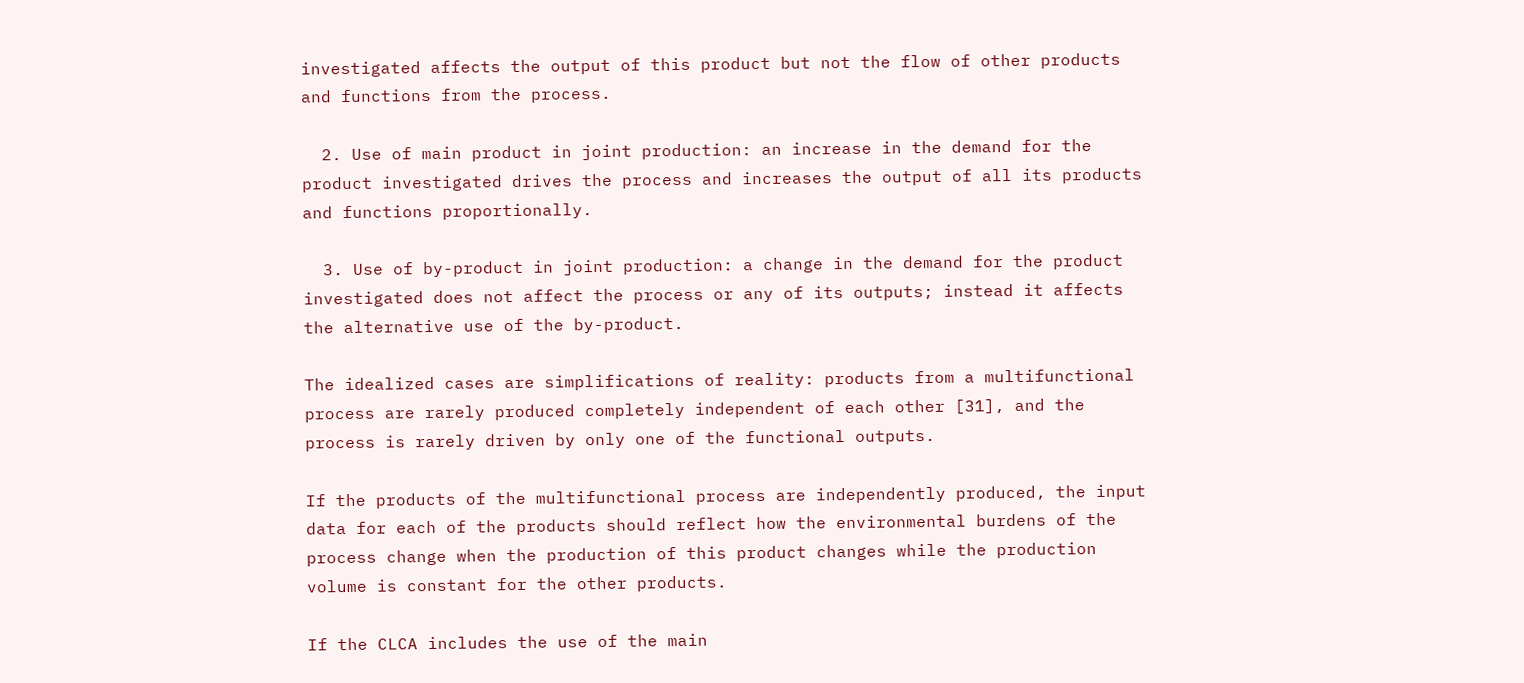investigated affects the output of this product but not the flow of other products and functions from the process.

  2. Use of main product in joint production: an increase in the demand for the product investigated drives the process and increases the output of all its products and functions proportionally.

  3. Use of by-product in joint production: a change in the demand for the product investigated does not affect the process or any of its outputs; instead it affects the alternative use of the by-product.

The idealized cases are simplifications of reality: products from a multifunctional process are rarely produced completely independent of each other [31], and the process is rarely driven by only one of the functional outputs.

If the products of the multifunctional process are independently produced, the input data for each of the products should reflect how the environmental burdens of the process change when the production of this product changes while the production volume is constant for the other products.

If the CLCA includes the use of the main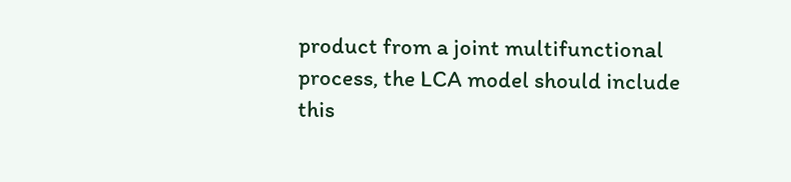product from a joint multifunctional process, the LCA model should include this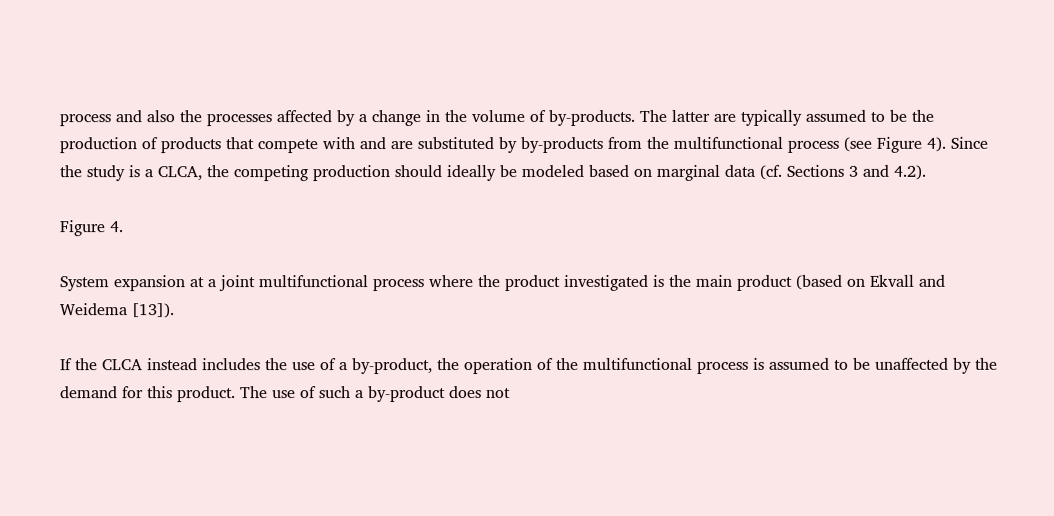process and also the processes affected by a change in the volume of by-products. The latter are typically assumed to be the production of products that compete with and are substituted by by-products from the multifunctional process (see Figure 4). Since the study is a CLCA, the competing production should ideally be modeled based on marginal data (cf. Sections 3 and 4.2).

Figure 4.

System expansion at a joint multifunctional process where the product investigated is the main product (based on Ekvall and Weidema [13]).

If the CLCA instead includes the use of a by-product, the operation of the multifunctional process is assumed to be unaffected by the demand for this product. The use of such a by-product does not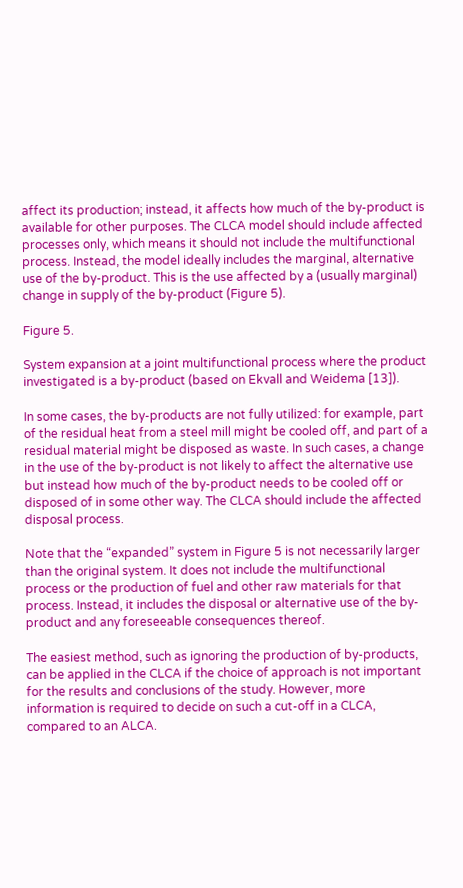affect its production; instead, it affects how much of the by-product is available for other purposes. The CLCA model should include affected processes only, which means it should not include the multifunctional process. Instead, the model ideally includes the marginal, alternative use of the by-product. This is the use affected by a (usually marginal) change in supply of the by-product (Figure 5).

Figure 5.

System expansion at a joint multifunctional process where the product investigated is a by-product (based on Ekvall and Weidema [13]).

In some cases, the by-products are not fully utilized: for example, part of the residual heat from a steel mill might be cooled off, and part of a residual material might be disposed as waste. In such cases, a change in the use of the by-product is not likely to affect the alternative use but instead how much of the by-product needs to be cooled off or disposed of in some other way. The CLCA should include the affected disposal process.

Note that the “expanded” system in Figure 5 is not necessarily larger than the original system. It does not include the multifunctional process or the production of fuel and other raw materials for that process. Instead, it includes the disposal or alternative use of the by-product and any foreseeable consequences thereof.

The easiest method, such as ignoring the production of by-products, can be applied in the CLCA if the choice of approach is not important for the results and conclusions of the study. However, more information is required to decide on such a cut-off in a CLCA, compared to an ALCA.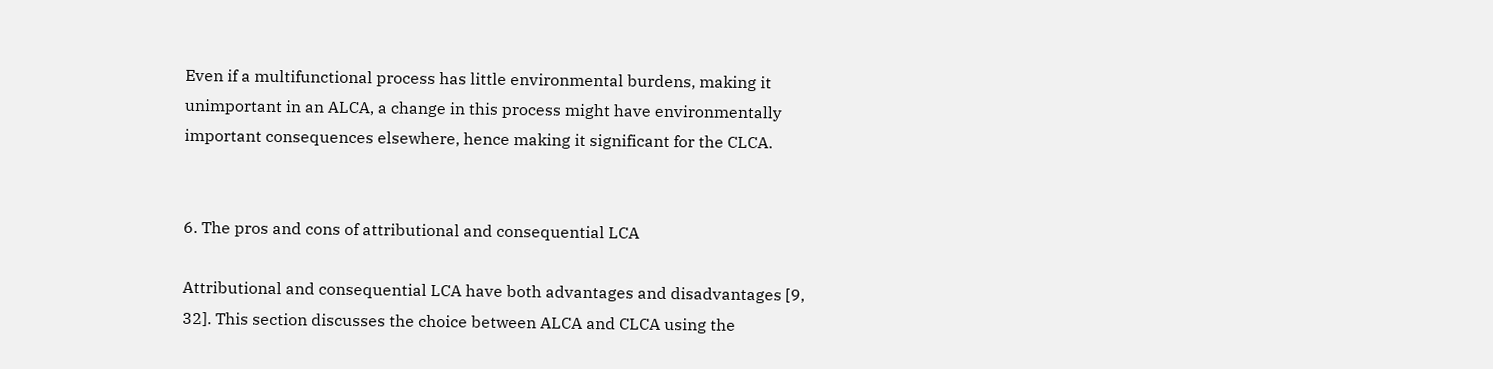Even if a multifunctional process has little environmental burdens, making it unimportant in an ALCA, a change in this process might have environmentally important consequences elsewhere, hence making it significant for the CLCA.


6. The pros and cons of attributional and consequential LCA

Attributional and consequential LCA have both advantages and disadvantages [9, 32]. This section discusses the choice between ALCA and CLCA using the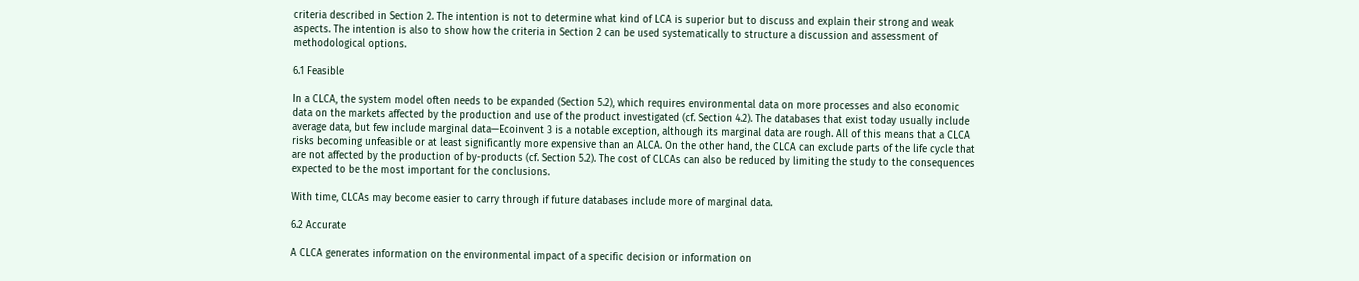criteria described in Section 2. The intention is not to determine what kind of LCA is superior but to discuss and explain their strong and weak aspects. The intention is also to show how the criteria in Section 2 can be used systematically to structure a discussion and assessment of methodological options.

6.1 Feasible

In a CLCA, the system model often needs to be expanded (Section 5.2), which requires environmental data on more processes and also economic data on the markets affected by the production and use of the product investigated (cf. Section 4.2). The databases that exist today usually include average data, but few include marginal data—Ecoinvent 3 is a notable exception, although its marginal data are rough. All of this means that a CLCA risks becoming unfeasible or at least significantly more expensive than an ALCA. On the other hand, the CLCA can exclude parts of the life cycle that are not affected by the production of by-products (cf. Section 5.2). The cost of CLCAs can also be reduced by limiting the study to the consequences expected to be the most important for the conclusions.

With time, CLCAs may become easier to carry through if future databases include more of marginal data.

6.2 Accurate

A CLCA generates information on the environmental impact of a specific decision or information on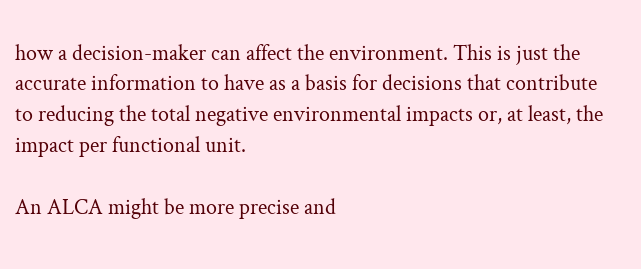how a decision-maker can affect the environment. This is just the accurate information to have as a basis for decisions that contribute to reducing the total negative environmental impacts or, at least, the impact per functional unit.

An ALCA might be more precise and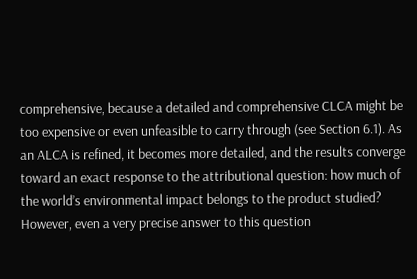comprehensive, because a detailed and comprehensive CLCA might be too expensive or even unfeasible to carry through (see Section 6.1). As an ALCA is refined, it becomes more detailed, and the results converge toward an exact response to the attributional question: how much of the world’s environmental impact belongs to the product studied? However, even a very precise answer to this question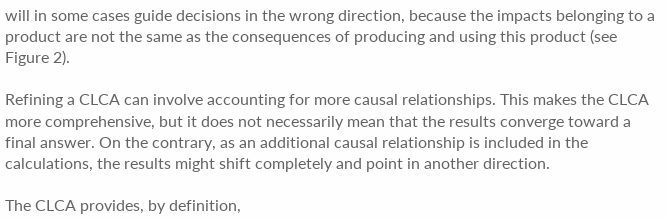will in some cases guide decisions in the wrong direction, because the impacts belonging to a product are not the same as the consequences of producing and using this product (see Figure 2).

Refining a CLCA can involve accounting for more causal relationships. This makes the CLCA more comprehensive, but it does not necessarily mean that the results converge toward a final answer. On the contrary, as an additional causal relationship is included in the calculations, the results might shift completely and point in another direction.

The CLCA provides, by definition,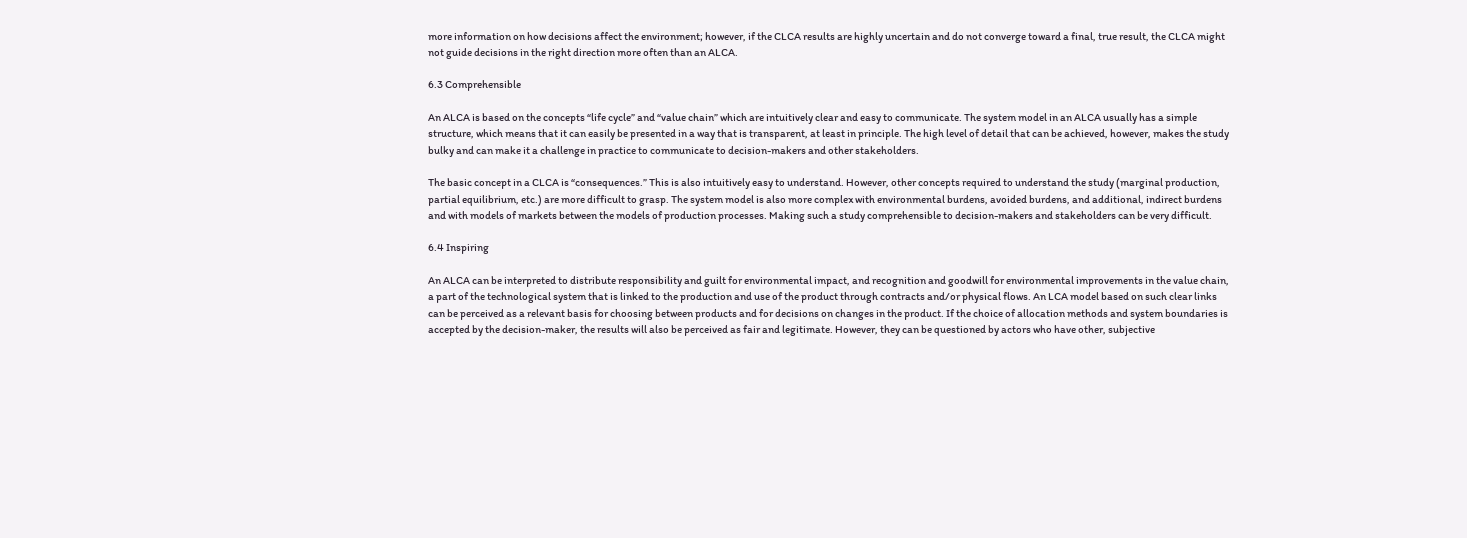more information on how decisions affect the environment; however, if the CLCA results are highly uncertain and do not converge toward a final, true result, the CLCA might not guide decisions in the right direction more often than an ALCA.

6.3 Comprehensible

An ALCA is based on the concepts “life cycle” and “value chain” which are intuitively clear and easy to communicate. The system model in an ALCA usually has a simple structure, which means that it can easily be presented in a way that is transparent, at least in principle. The high level of detail that can be achieved, however, makes the study bulky and can make it a challenge in practice to communicate to decision-makers and other stakeholders.

The basic concept in a CLCA is “consequences.” This is also intuitively easy to understand. However, other concepts required to understand the study (marginal production, partial equilibrium, etc.) are more difficult to grasp. The system model is also more complex with environmental burdens, avoided burdens, and additional, indirect burdens and with models of markets between the models of production processes. Making such a study comprehensible to decision-makers and stakeholders can be very difficult.

6.4 Inspiring

An ALCA can be interpreted to distribute responsibility and guilt for environmental impact, and recognition and goodwill for environmental improvements in the value chain, a part of the technological system that is linked to the production and use of the product through contracts and/or physical flows. An LCA model based on such clear links can be perceived as a relevant basis for choosing between products and for decisions on changes in the product. If the choice of allocation methods and system boundaries is accepted by the decision-maker, the results will also be perceived as fair and legitimate. However, they can be questioned by actors who have other, subjective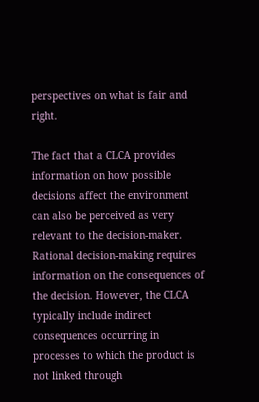perspectives on what is fair and right.

The fact that a CLCA provides information on how possible decisions affect the environment can also be perceived as very relevant to the decision-maker. Rational decision-making requires information on the consequences of the decision. However, the CLCA typically include indirect consequences occurring in processes to which the product is not linked through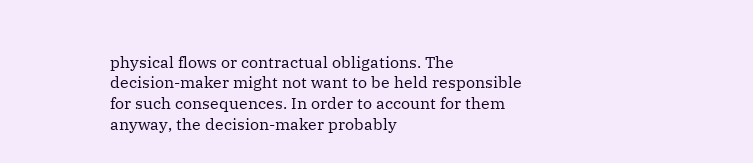physical flows or contractual obligations. The decision-maker might not want to be held responsible for such consequences. In order to account for them anyway, the decision-maker probably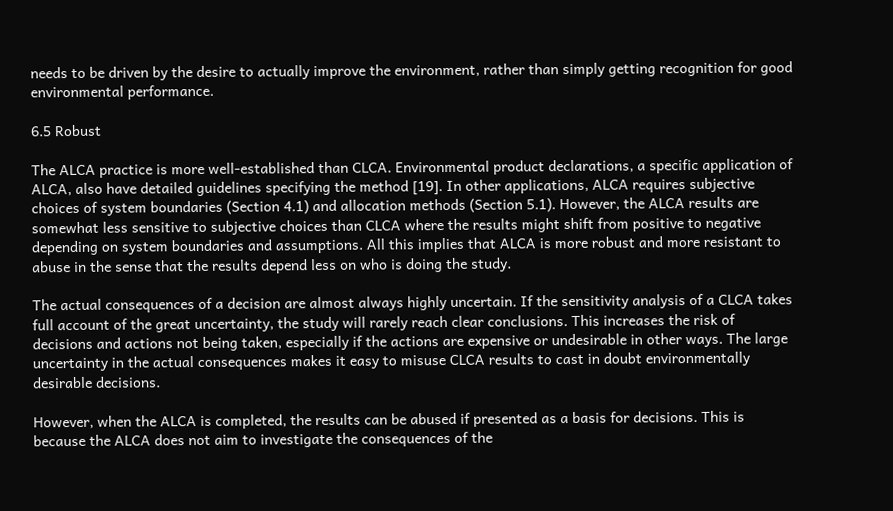needs to be driven by the desire to actually improve the environment, rather than simply getting recognition for good environmental performance.

6.5 Robust

The ALCA practice is more well-established than CLCA. Environmental product declarations, a specific application of ALCA, also have detailed guidelines specifying the method [19]. In other applications, ALCA requires subjective choices of system boundaries (Section 4.1) and allocation methods (Section 5.1). However, the ALCA results are somewhat less sensitive to subjective choices than CLCA where the results might shift from positive to negative depending on system boundaries and assumptions. All this implies that ALCA is more robust and more resistant to abuse in the sense that the results depend less on who is doing the study.

The actual consequences of a decision are almost always highly uncertain. If the sensitivity analysis of a CLCA takes full account of the great uncertainty, the study will rarely reach clear conclusions. This increases the risk of decisions and actions not being taken, especially if the actions are expensive or undesirable in other ways. The large uncertainty in the actual consequences makes it easy to misuse CLCA results to cast in doubt environmentally desirable decisions.

However, when the ALCA is completed, the results can be abused if presented as a basis for decisions. This is because the ALCA does not aim to investigate the consequences of the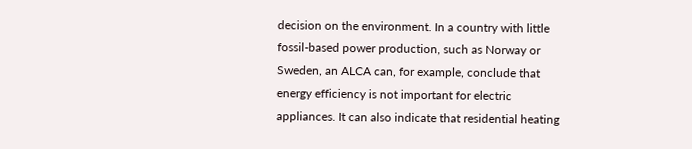decision on the environment. In a country with little fossil-based power production, such as Norway or Sweden, an ALCA can, for example, conclude that energy efficiency is not important for electric appliances. It can also indicate that residential heating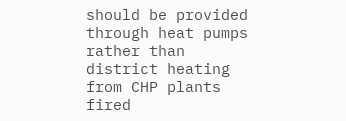should be provided through heat pumps rather than district heating from CHP plants fired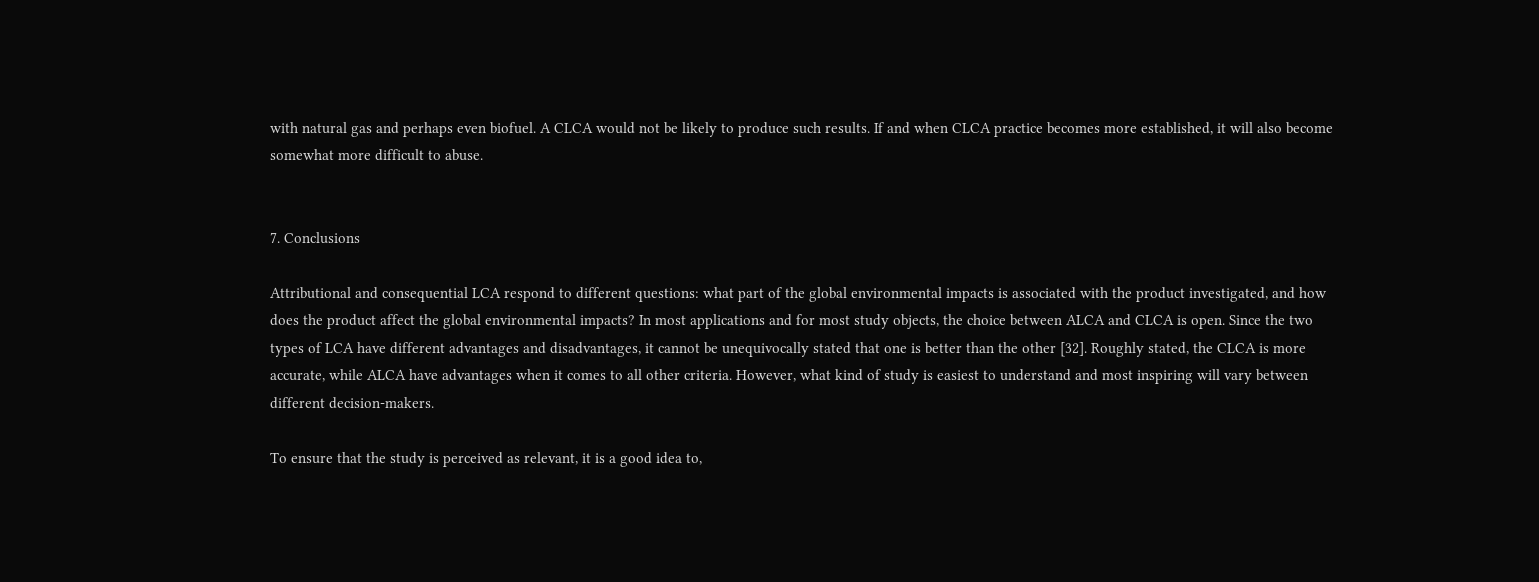with natural gas and perhaps even biofuel. A CLCA would not be likely to produce such results. If and when CLCA practice becomes more established, it will also become somewhat more difficult to abuse.


7. Conclusions

Attributional and consequential LCA respond to different questions: what part of the global environmental impacts is associated with the product investigated, and how does the product affect the global environmental impacts? In most applications and for most study objects, the choice between ALCA and CLCA is open. Since the two types of LCA have different advantages and disadvantages, it cannot be unequivocally stated that one is better than the other [32]. Roughly stated, the CLCA is more accurate, while ALCA have advantages when it comes to all other criteria. However, what kind of study is easiest to understand and most inspiring will vary between different decision-makers.

To ensure that the study is perceived as relevant, it is a good idea to,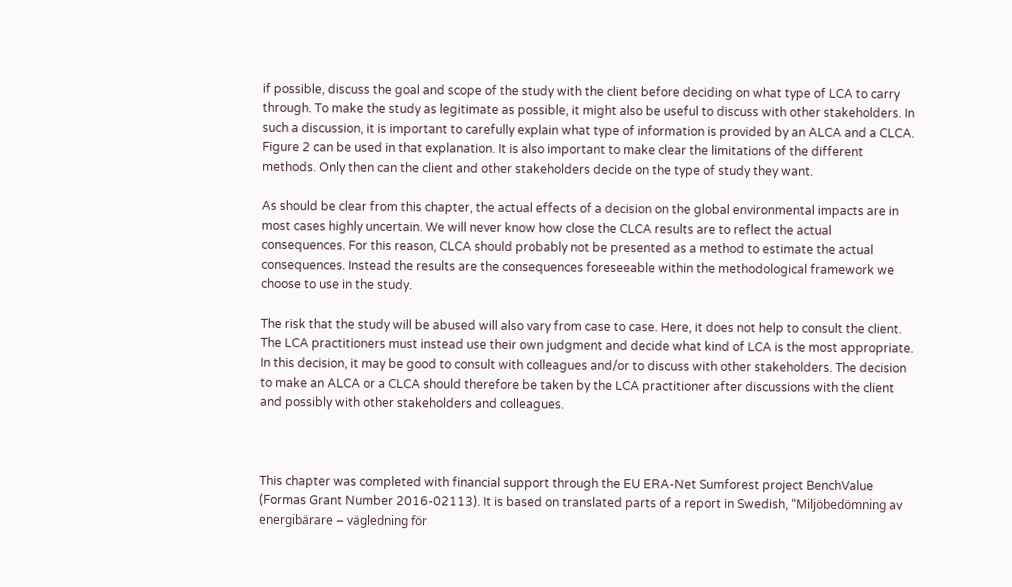if possible, discuss the goal and scope of the study with the client before deciding on what type of LCA to carry through. To make the study as legitimate as possible, it might also be useful to discuss with other stakeholders. In such a discussion, it is important to carefully explain what type of information is provided by an ALCA and a CLCA. Figure 2 can be used in that explanation. It is also important to make clear the limitations of the different methods. Only then can the client and other stakeholders decide on the type of study they want.

As should be clear from this chapter, the actual effects of a decision on the global environmental impacts are in most cases highly uncertain. We will never know how close the CLCA results are to reflect the actual consequences. For this reason, CLCA should probably not be presented as a method to estimate the actual consequences. Instead the results are the consequences foreseeable within the methodological framework we choose to use in the study.

The risk that the study will be abused will also vary from case to case. Here, it does not help to consult the client. The LCA practitioners must instead use their own judgment and decide what kind of LCA is the most appropriate. In this decision, it may be good to consult with colleagues and/or to discuss with other stakeholders. The decision to make an ALCA or a CLCA should therefore be taken by the LCA practitioner after discussions with the client and possibly with other stakeholders and colleagues.



This chapter was completed with financial support through the EU ERA-Net Sumforest project BenchValue (Formas Grant Number 2016-02113). It is based on translated parts of a report in Swedish, “Miljöbedömning av energibärare – vägledning för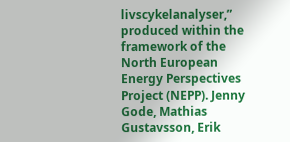livscykelanalyser,” produced within the framework of the North European Energy Perspectives Project (NEPP). Jenny Gode, Mathias Gustavsson, Erik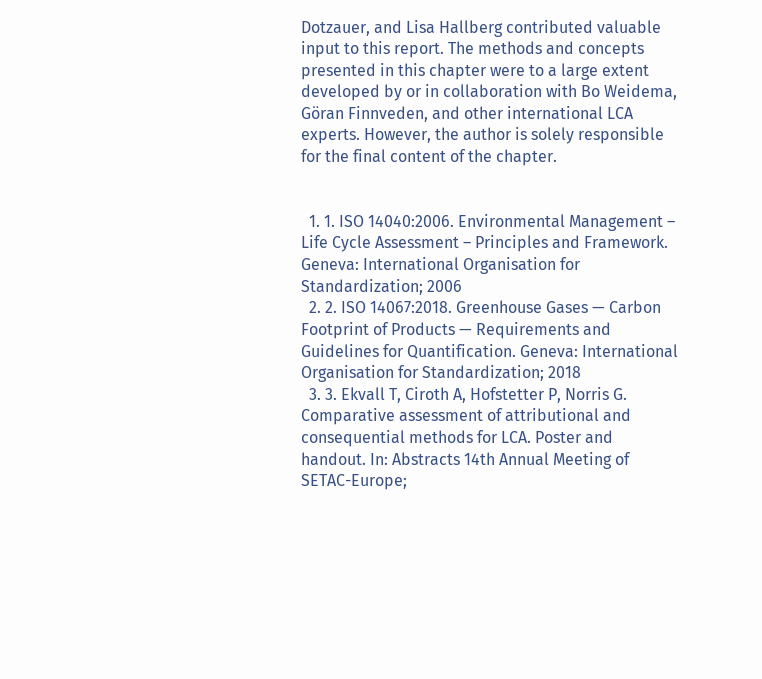Dotzauer, and Lisa Hallberg contributed valuable input to this report. The methods and concepts presented in this chapter were to a large extent developed by or in collaboration with Bo Weidema, Göran Finnveden, and other international LCA experts. However, the author is solely responsible for the final content of the chapter.


  1. 1. ISO 14040:2006. Environmental Management – Life Cycle Assessment – Principles and Framework. Geneva: International Organisation for Standardization; 2006
  2. 2. ISO 14067:2018. Greenhouse Gases — Carbon Footprint of Products — Requirements and Guidelines for Quantification. Geneva: International Organisation for Standardization; 2018
  3. 3. Ekvall T, Ciroth A, Hofstetter P, Norris G. Comparative assessment of attributional and consequential methods for LCA. Poster and handout. In: Abstracts 14th Annual Meeting of SETAC-Europe;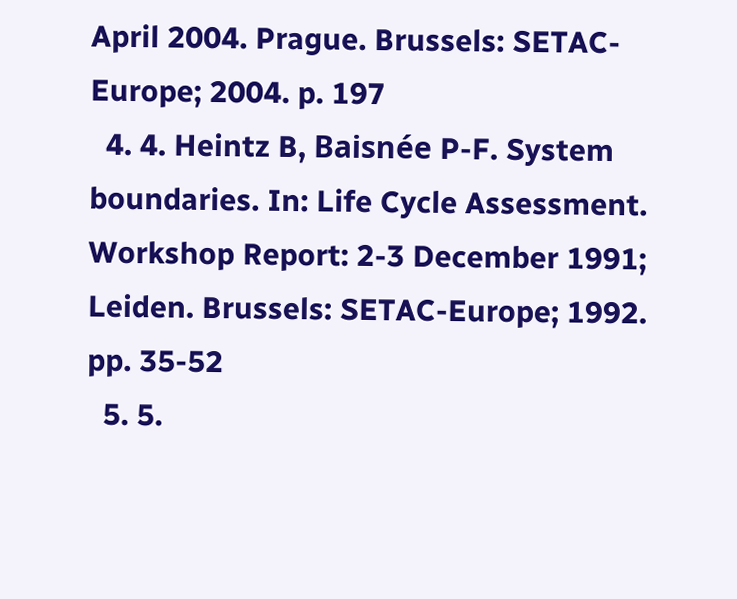April 2004. Prague. Brussels: SETAC-Europe; 2004. p. 197
  4. 4. Heintz B, Baisnée P-F. System boundaries. In: Life Cycle Assessment. Workshop Report: 2-3 December 1991; Leiden. Brussels: SETAC-Europe; 1992. pp. 35-52
  5. 5.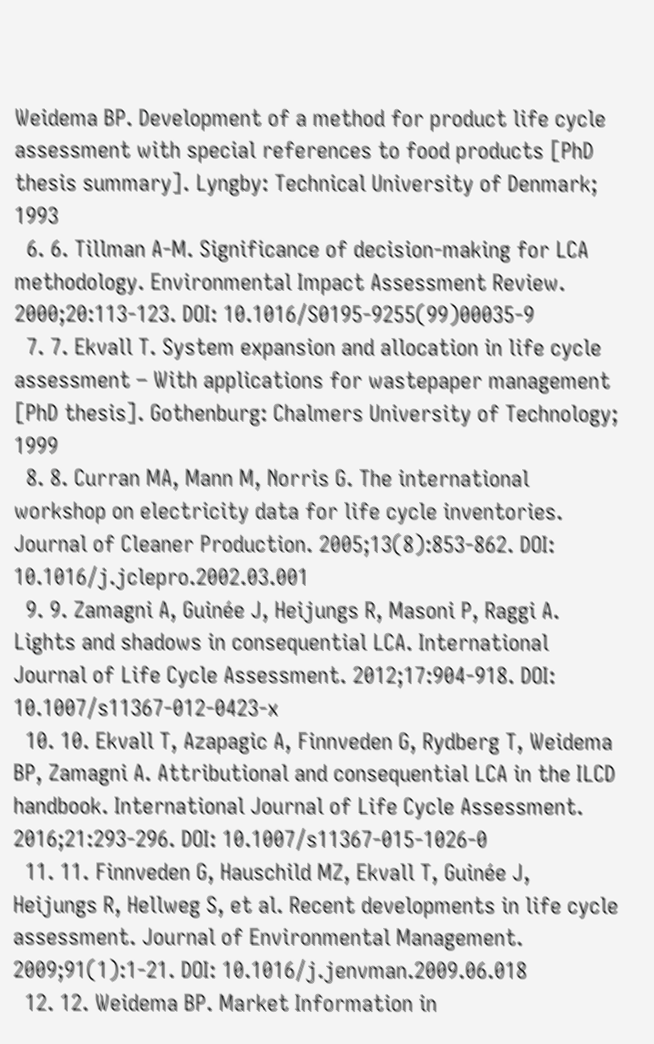Weidema BP. Development of a method for product life cycle assessment with special references to food products [PhD thesis summary]. Lyngby: Technical University of Denmark; 1993
  6. 6. Tillman A-M. Significance of decision-making for LCA methodology. Environmental Impact Assessment Review. 2000;20:113-123. DOI: 10.1016/S0195-9255(99)00035-9
  7. 7. Ekvall T. System expansion and allocation in life cycle assessment – With applications for wastepaper management [PhD thesis]. Gothenburg: Chalmers University of Technology; 1999
  8. 8. Curran MA, Mann M, Norris G. The international workshop on electricity data for life cycle inventories. Journal of Cleaner Production. 2005;13(8):853-862. DOI: 10.1016/j.jclepro.2002.03.001
  9. 9. Zamagni A, Guinée J, Heijungs R, Masoni P, Raggi A. Lights and shadows in consequential LCA. International Journal of Life Cycle Assessment. 2012;17:904-918. DOI: 10.1007/s11367-012-0423-x
  10. 10. Ekvall T, Azapagic A, Finnveden G, Rydberg T, Weidema BP, Zamagni A. Attributional and consequential LCA in the ILCD handbook. International Journal of Life Cycle Assessment. 2016;21:293-296. DOI: 10.1007/s11367-015-1026-0
  11. 11. Finnveden G, Hauschild MZ, Ekvall T, Guinée J, Heijungs R, Hellweg S, et al. Recent developments in life cycle assessment. Journal of Environmental Management. 2009;91(1):1-21. DOI: 10.1016/j.jenvman.2009.06.018
  12. 12. Weidema BP. Market Information in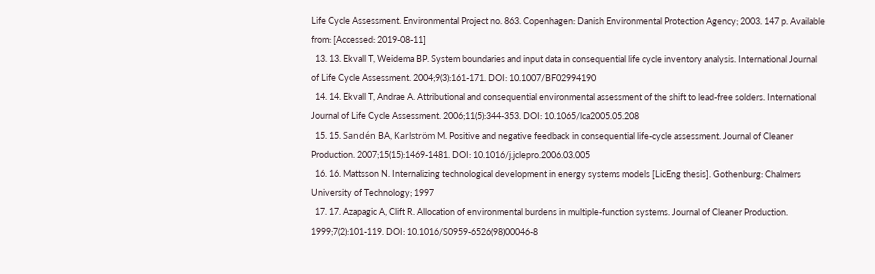Life Cycle Assessment. Environmental Project no. 863. Copenhagen: Danish Environmental Protection Agency; 2003. 147 p. Available from: [Accessed: 2019-08-11]
  13. 13. Ekvall T, Weidema BP. System boundaries and input data in consequential life cycle inventory analysis. International Journal of Life Cycle Assessment. 2004;9(3):161-171. DOI: 10.1007/BF02994190
  14. 14. Ekvall T, Andrae A. Attributional and consequential environmental assessment of the shift to lead-free solders. International Journal of Life Cycle Assessment. 2006;11(5):344-353. DOI: 10.1065/lca2005.05.208
  15. 15. Sandén BA, Karlström M. Positive and negative feedback in consequential life-cycle assessment. Journal of Cleaner Production. 2007;15(15):1469-1481. DOI: 10.1016/j.jclepro.2006.03.005
  16. 16. Mattsson N. Internalizing technological development in energy systems models [LicEng thesis]. Gothenburg: Chalmers University of Technology; 1997
  17. 17. Azapagic A, Clift R. Allocation of environmental burdens in multiple-function systems. Journal of Cleaner Production. 1999;7(2):101-119. DOI: 10.1016/S0959-6526(98)00046-8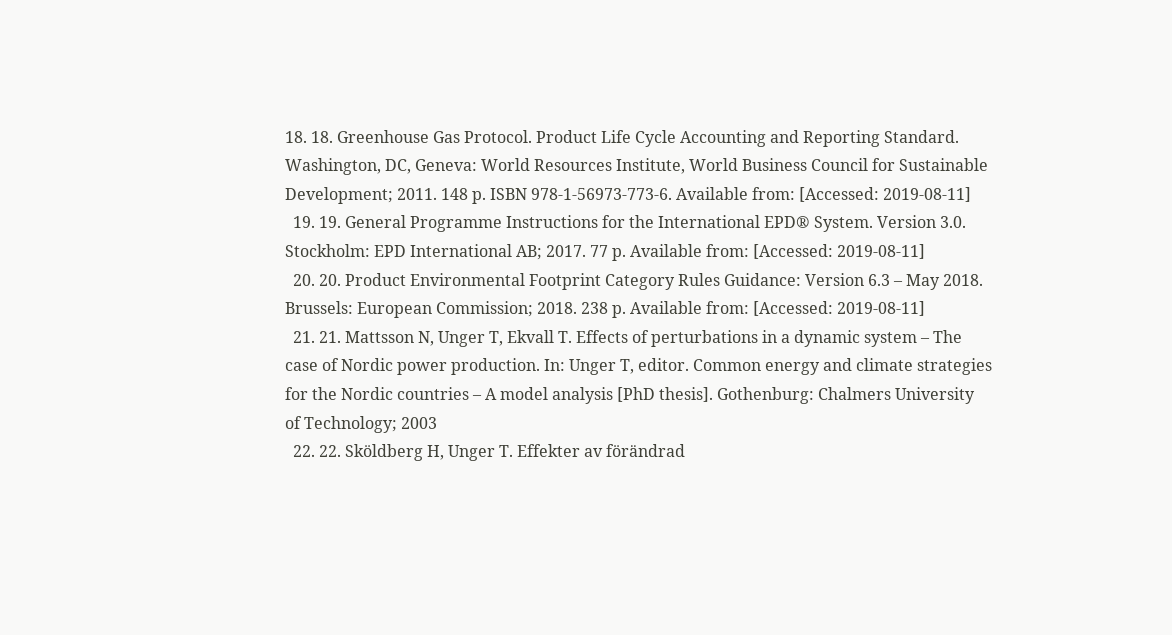18. 18. Greenhouse Gas Protocol. Product Life Cycle Accounting and Reporting Standard. Washington, DC, Geneva: World Resources Institute, World Business Council for Sustainable Development; 2011. 148 p. ISBN 978-1-56973-773-6. Available from: [Accessed: 2019-08-11]
  19. 19. General Programme Instructions for the International EPD® System. Version 3.0. Stockholm: EPD International AB; 2017. 77 p. Available from: [Accessed: 2019-08-11]
  20. 20. Product Environmental Footprint Category Rules Guidance: Version 6.3 – May 2018. Brussels: European Commission; 2018. 238 p. Available from: [Accessed: 2019-08-11]
  21. 21. Mattsson N, Unger T, Ekvall T. Effects of perturbations in a dynamic system – The case of Nordic power production. In: Unger T, editor. Common energy and climate strategies for the Nordic countries – A model analysis [PhD thesis]. Gothenburg: Chalmers University of Technology; 2003
  22. 22. Sköldberg H, Unger T. Effekter av förändrad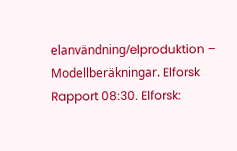elanvändning/elproduktion – Modellberäkningar. Elforsk Rapport 08:30. Elforsk: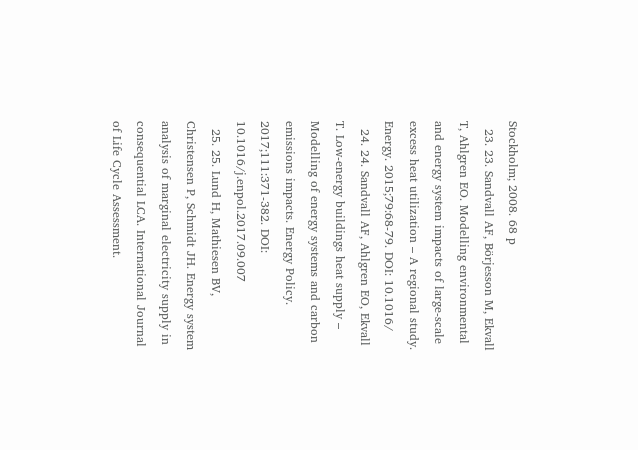Stockholm; 2008. 68 p
  23. 23. Sandvall AF, Börjesson M, Ekvall T, Ahlgren EO. Modelling environmental and energy system impacts of large-scale excess heat utilization – A regional study. Energy. 2015;79:68-79. DOI: 10.1016/
  24. 24. Sandvall AF, Ahlgren EO, Ekvall T. Low-energy buildings heat supply – Modelling of energy systems and carbon emissions impacts. Energy Policy. 2017;111:371-382. DOI: 10.1016/j.enpol.2017.09.007
  25. 25. Lund H, Mathiesen BV, Christensen P, Schmidt JH. Energy system analysis of marginal electricity supply in consequential LCA. International Journal of Life Cycle Assessment.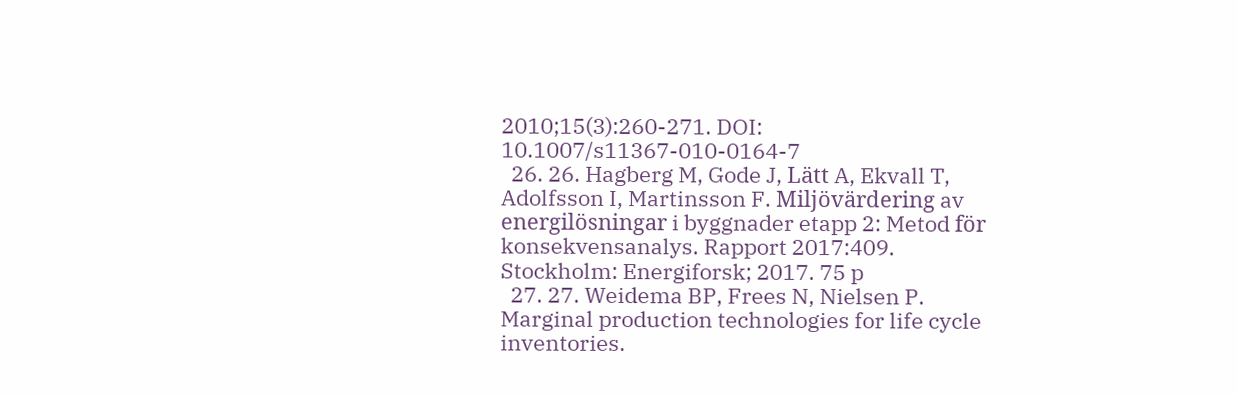2010;15(3):260-271. DOI: 10.1007/s11367-010-0164-7
  26. 26. Hagberg M, Gode J, Lätt A, Ekvall T, Adolfsson I, Martinsson F. Miljövärdering av energilösningar i byggnader etapp 2: Metod för konsekvensanalys. Rapport 2017:409. Stockholm: Energiforsk; 2017. 75 p
  27. 27. Weidema BP, Frees N, Nielsen P. Marginal production technologies for life cycle inventories.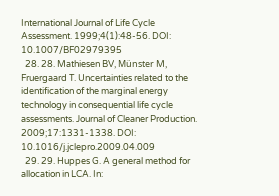International Journal of Life Cycle Assessment. 1999;4(1):48-56. DOI: 10.1007/BF02979395
  28. 28. Mathiesen BV, Münster M, Fruergaard T. Uncertainties related to the identification of the marginal energy technology in consequential life cycle assessments. Journal of Cleaner Production. 2009;17:1331-1338. DOI: 10.1016/j.jclepro.2009.04.009
  29. 29. Huppes G. A general method for allocation in LCA. In: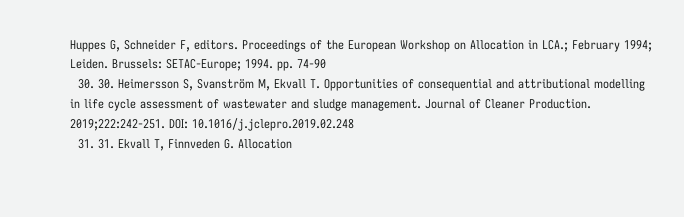Huppes G, Schneider F, editors. Proceedings of the European Workshop on Allocation in LCA.; February 1994; Leiden. Brussels: SETAC-Europe; 1994. pp. 74-90
  30. 30. Heimersson S, Svanström M, Ekvall T. Opportunities of consequential and attributional modelling in life cycle assessment of wastewater and sludge management. Journal of Cleaner Production. 2019;222:242-251. DOI: 10.1016/j.jclepro.2019.02.248
  31. 31. Ekvall T, Finnveden G. Allocation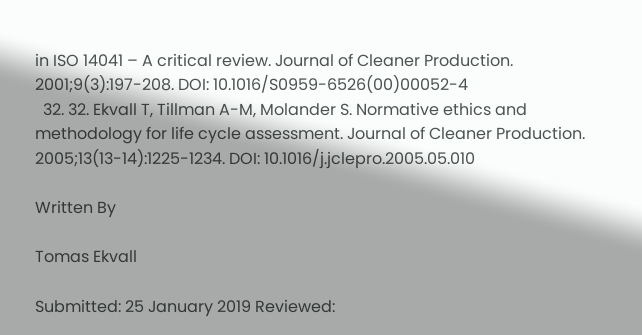in ISO 14041 – A critical review. Journal of Cleaner Production. 2001;9(3):197-208. DOI: 10.1016/S0959-6526(00)00052-4
  32. 32. Ekvall T, Tillman A-M, Molander S. Normative ethics and methodology for life cycle assessment. Journal of Cleaner Production. 2005;13(13-14):1225-1234. DOI: 10.1016/j.jclepro.2005.05.010

Written By

Tomas Ekvall

Submitted: 25 January 2019 Reviewed: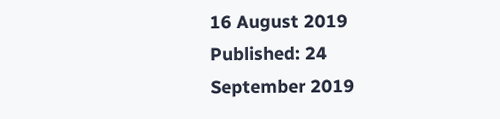16 August 2019 Published: 24 September 2019